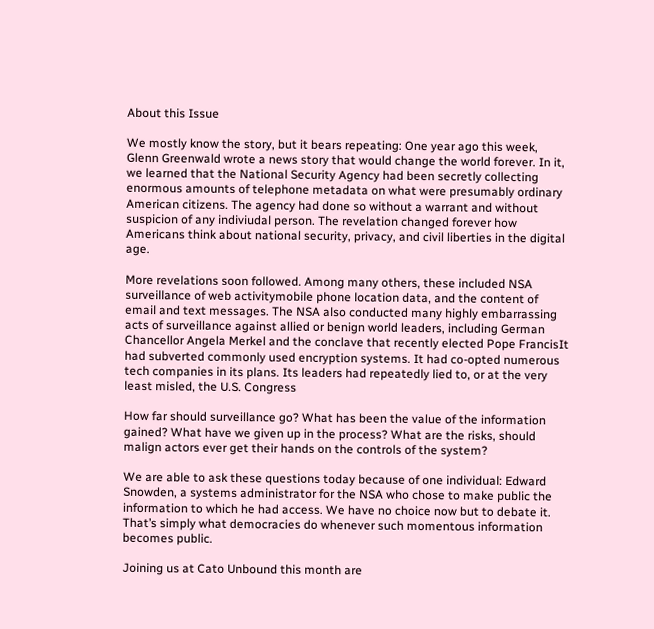About this Issue

We mostly know the story, but it bears repeating: One year ago this week, Glenn Greenwald wrote a news story that would change the world forever. In it, we learned that the National Security Agency had been secretly collecting enormous amounts of telephone metadata on what were presumably ordinary American citizens. The agency had done so without a warrant and without suspicion of any indiviudal person. The revelation changed forever how Americans think about national security, privacy, and civil liberties in the digital age.

More revelations soon followed. Among many others, these included NSA surveillance of web activitymobile phone location data, and the content of email and text messages. The NSA also conducted many highly embarrassing acts of surveillance against allied or benign world leaders, including German Chancellor Angela Merkel and the conclave that recently elected Pope FrancisIt had subverted commonly used encryption systems. It had co-opted numerous tech companies in its plans. Its leaders had repeatedly lied to, or at the very least misled, the U.S. Congress

How far should surveillance go? What has been the value of the information gained? What have we given up in the process? What are the risks, should malign actors ever get their hands on the controls of the system?

We are able to ask these questions today because of one individual: Edward Snowden, a systems administrator for the NSA who chose to make public the information to which he had access. We have no choice now but to debate it. That’s simply what democracies do whenever such momentous information becomes public.

Joining us at Cato Unbound this month are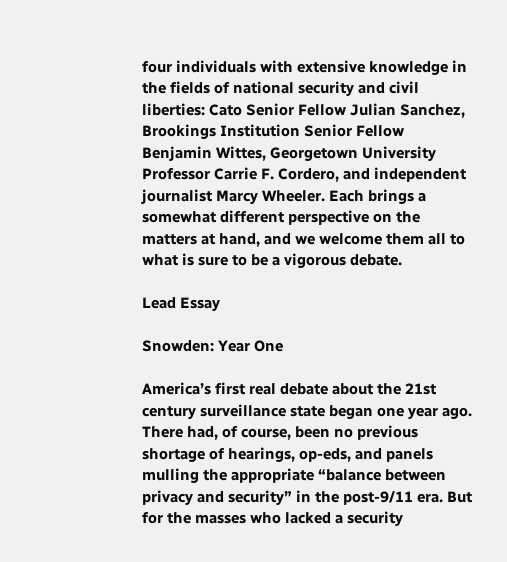four individuals with extensive knowledge in the fields of national security and civil liberties: Cato Senior Fellow Julian Sanchez, Brookings Institution Senior Fellow Benjamin Wittes, Georgetown University Professor Carrie F. Cordero, and independent journalist Marcy Wheeler. Each brings a somewhat different perspective on the matters at hand, and we welcome them all to what is sure to be a vigorous debate.

Lead Essay

Snowden: Year One

America’s first real debate about the 21st century surveillance state began one year ago. There had, of course, been no previous shortage of hearings, op-eds, and panels mulling the appropriate “balance between privacy and security” in the post-9/11 era. But for the masses who lacked a security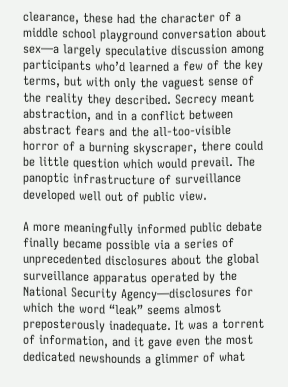clearance, these had the character of a middle school playground conversation about sex—a largely speculative discussion among participants who’d learned a few of the key terms, but with only the vaguest sense of the reality they described. Secrecy meant abstraction, and in a conflict between abstract fears and the all-too-visible horror of a burning skyscraper, there could be little question which would prevail. The panoptic infrastructure of surveillance developed well out of public view.

A more meaningfully informed public debate finally became possible via a series of unprecedented disclosures about the global surveillance apparatus operated by the National Security Agency—disclosures for which the word “leak” seems almost preposterously inadequate. It was a torrent of information, and it gave even the most dedicated newshounds a glimmer of what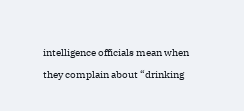intelligence officials mean when they complain about “drinking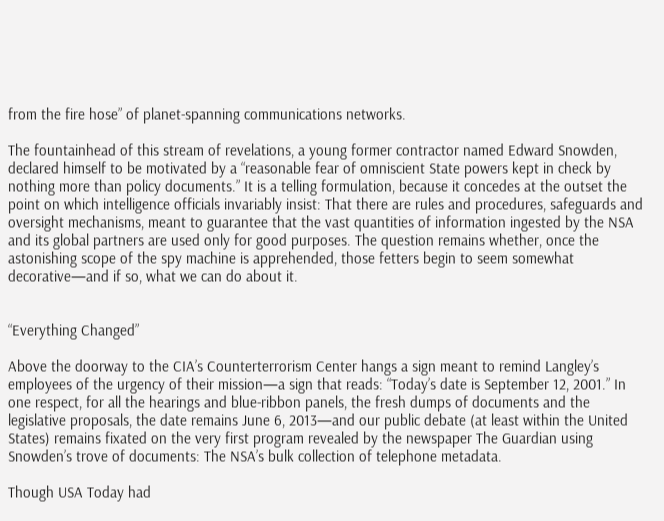from the fire hose” of planet-spanning communications networks.

The fountainhead of this stream of revelations, a young former contractor named Edward Snowden, declared himself to be motivated by a “reasonable fear of omniscient State powers kept in check by nothing more than policy documents.” It is a telling formulation, because it concedes at the outset the point on which intelligence officials invariably insist: That there are rules and procedures, safeguards and oversight mechanisms, meant to guarantee that the vast quantities of information ingested by the NSA and its global partners are used only for good purposes. The question remains whether, once the astonishing scope of the spy machine is apprehended, those fetters begin to seem somewhat decorative—and if so, what we can do about it.


“Everything Changed”

Above the doorway to the CIA’s Counterterrorism Center hangs a sign meant to remind Langley’s employees of the urgency of their mission—a sign that reads: “Today’s date is September 12, 2001.” In one respect, for all the hearings and blue-ribbon panels, the fresh dumps of documents and the legislative proposals, the date remains June 6, 2013—and our public debate (at least within the United States) remains fixated on the very first program revealed by the newspaper The Guardian using Snowden’s trove of documents: The NSA’s bulk collection of telephone metadata.

Though USA Today had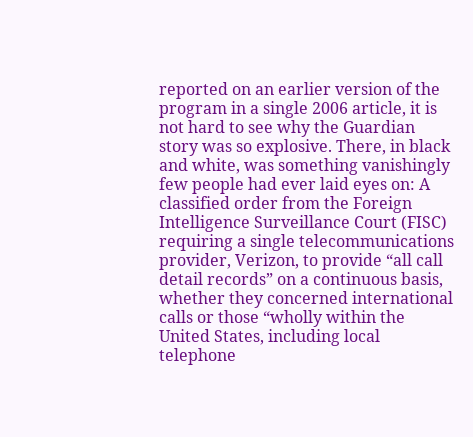reported on an earlier version of the program in a single 2006 article, it is not hard to see why the Guardian story was so explosive. There, in black and white, was something vanishingly few people had ever laid eyes on: A classified order from the Foreign Intelligence Surveillance Court (FISC) requiring a single telecommunications provider, Verizon, to provide “all call detail records” on a continuous basis, whether they concerned international calls or those “wholly within the United States, including local telephone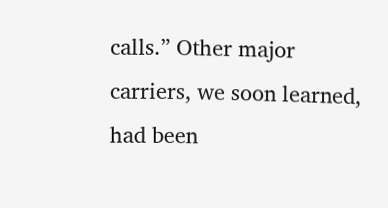calls.” Other major carriers, we soon learned, had been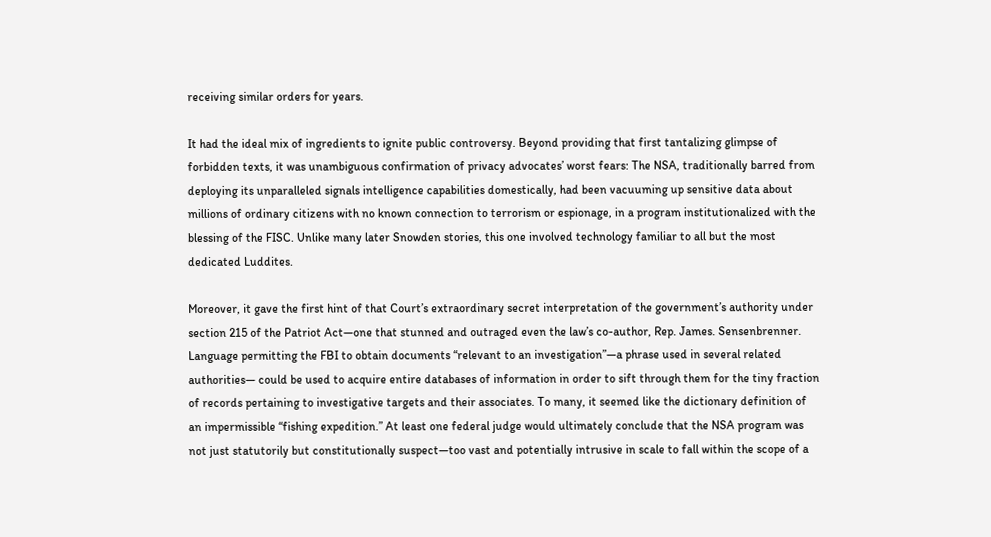receiving similar orders for years.

It had the ideal mix of ingredients to ignite public controversy. Beyond providing that first tantalizing glimpse of forbidden texts, it was unambiguous confirmation of privacy advocates’ worst fears: The NSA, traditionally barred from deploying its unparalleled signals intelligence capabilities domestically, had been vacuuming up sensitive data about millions of ordinary citizens with no known connection to terrorism or espionage, in a program institutionalized with the blessing of the FISC. Unlike many later Snowden stories, this one involved technology familiar to all but the most dedicated Luddites.

Moreover, it gave the first hint of that Court’s extraordinary secret interpretation of the government’s authority under section 215 of the Patriot Act—one that stunned and outraged even the law’s co-author, Rep. James. Sensenbrenner. Language permitting the FBI to obtain documents “relevant to an investigation”—a phrase used in several related authorities— could be used to acquire entire databases of information in order to sift through them for the tiny fraction of records pertaining to investigative targets and their associates. To many, it seemed like the dictionary definition of an impermissible “fishing expedition.” At least one federal judge would ultimately conclude that the NSA program was not just statutorily but constitutionally suspect—too vast and potentially intrusive in scale to fall within the scope of a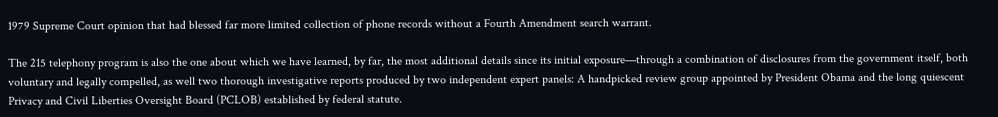1979 Supreme Court opinion that had blessed far more limited collection of phone records without a Fourth Amendment search warrant.

The 215 telephony program is also the one about which we have learned, by far, the most additional details since its initial exposure—through a combination of disclosures from the government itself, both voluntary and legally compelled, as well two thorough investigative reports produced by two independent expert panels: A handpicked review group appointed by President Obama and the long quiescent Privacy and Civil Liberties Oversight Board (PCLOB) established by federal statute.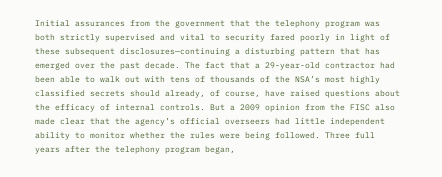Initial assurances from the government that the telephony program was both strictly supervised and vital to security fared poorly in light of these subsequent disclosures—continuing a disturbing pattern that has emerged over the past decade. The fact that a 29-year-old contractor had been able to walk out with tens of thousands of the NSA’s most highly classified secrets should already, of course, have raised questions about the efficacy of internal controls. But a 2009 opinion from the FISC also made clear that the agency’s official overseers had little independent ability to monitor whether the rules were being followed. Three full years after the telephony program began,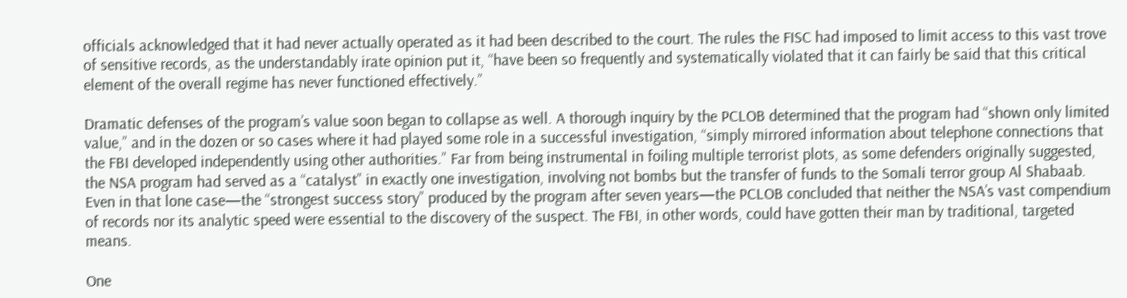officials acknowledged that it had never actually operated as it had been described to the court. The rules the FISC had imposed to limit access to this vast trove of sensitive records, as the understandably irate opinion put it, “have been so frequently and systematically violated that it can fairly be said that this critical element of the overall regime has never functioned effectively.”

Dramatic defenses of the program’s value soon began to collapse as well. A thorough inquiry by the PCLOB determined that the program had “shown only limited value,” and in the dozen or so cases where it had played some role in a successful investigation, “simply mirrored information about telephone connections that the FBI developed independently using other authorities.” Far from being instrumental in foiling multiple terrorist plots, as some defenders originally suggested, the NSA program had served as a “catalyst” in exactly one investigation, involving not bombs but the transfer of funds to the Somali terror group Al Shabaab. Even in that lone case—the “strongest success story” produced by the program after seven years—the PCLOB concluded that neither the NSA’s vast compendium of records nor its analytic speed were essential to the discovery of the suspect. The FBI, in other words, could have gotten their man by traditional, targeted means.

One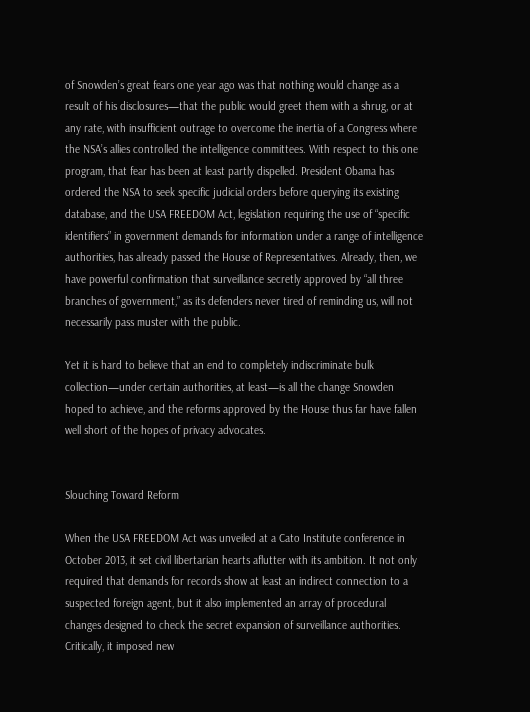of Snowden’s great fears one year ago was that nothing would change as a result of his disclosures—that the public would greet them with a shrug, or at any rate, with insufficient outrage to overcome the inertia of a Congress where the NSA’s allies controlled the intelligence committees. With respect to this one program, that fear has been at least partly dispelled. President Obama has ordered the NSA to seek specific judicial orders before querying its existing database, and the USA FREEDOM Act, legislation requiring the use of “specific identifiers” in government demands for information under a range of intelligence authorities, has already passed the House of Representatives. Already, then, we have powerful confirmation that surveillance secretly approved by “all three branches of government,” as its defenders never tired of reminding us, will not necessarily pass muster with the public.

Yet it is hard to believe that an end to completely indiscriminate bulk collection—under certain authorities, at least—is all the change Snowden hoped to achieve, and the reforms approved by the House thus far have fallen well short of the hopes of privacy advocates.


Slouching Toward Reform

When the USA FREEDOM Act was unveiled at a Cato Institute conference in October 2013, it set civil libertarian hearts aflutter with its ambition. It not only required that demands for records show at least an indirect connection to a suspected foreign agent, but it also implemented an array of procedural changes designed to check the secret expansion of surveillance authorities. Critically, it imposed new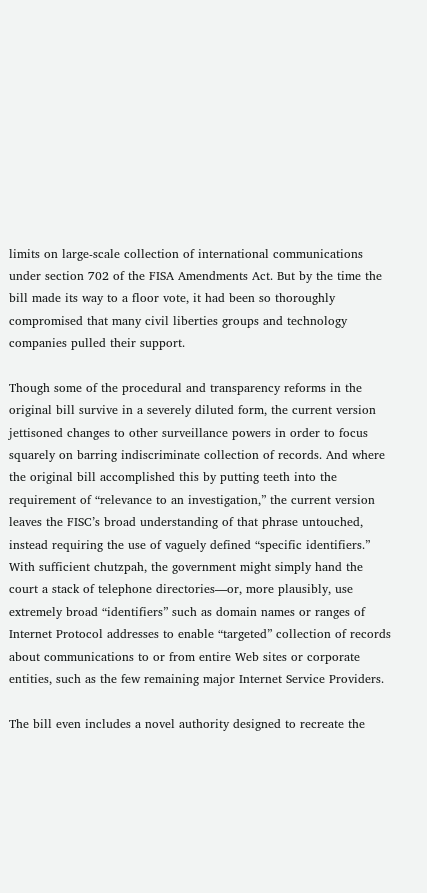limits on large-scale collection of international communications under section 702 of the FISA Amendments Act. But by the time the bill made its way to a floor vote, it had been so thoroughly compromised that many civil liberties groups and technology companies pulled their support.

Though some of the procedural and transparency reforms in the original bill survive in a severely diluted form, the current version jettisoned changes to other surveillance powers in order to focus squarely on barring indiscriminate collection of records. And where the original bill accomplished this by putting teeth into the requirement of “relevance to an investigation,” the current version leaves the FISC’s broad understanding of that phrase untouched, instead requiring the use of vaguely defined “specific identifiers.” With sufficient chutzpah, the government might simply hand the court a stack of telephone directories—or, more plausibly, use extremely broad “identifiers” such as domain names or ranges of Internet Protocol addresses to enable “targeted” collection of records about communications to or from entire Web sites or corporate entities, such as the few remaining major Internet Service Providers.

The bill even includes a novel authority designed to recreate the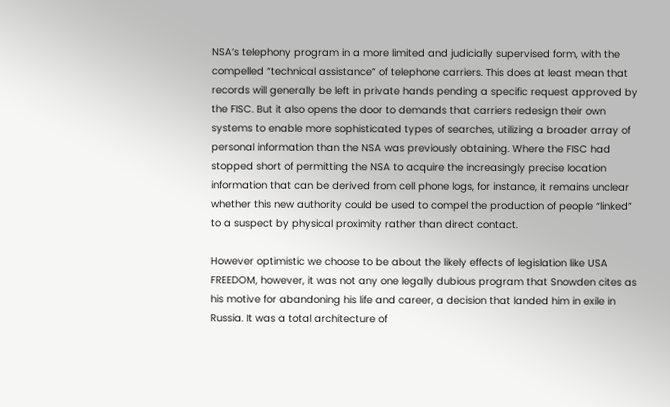NSA’s telephony program in a more limited and judicially supervised form, with the compelled “technical assistance” of telephone carriers. This does at least mean that records will generally be left in private hands pending a specific request approved by the FISC. But it also opens the door to demands that carriers redesign their own systems to enable more sophisticated types of searches, utilizing a broader array of personal information than the NSA was previously obtaining. Where the FISC had stopped short of permitting the NSA to acquire the increasingly precise location information that can be derived from cell phone logs, for instance, it remains unclear whether this new authority could be used to compel the production of people “linked” to a suspect by physical proximity rather than direct contact.

However optimistic we choose to be about the likely effects of legislation like USA FREEDOM, however, it was not any one legally dubious program that Snowden cites as his motive for abandoning his life and career, a decision that landed him in exile in Russia. It was a total architecture of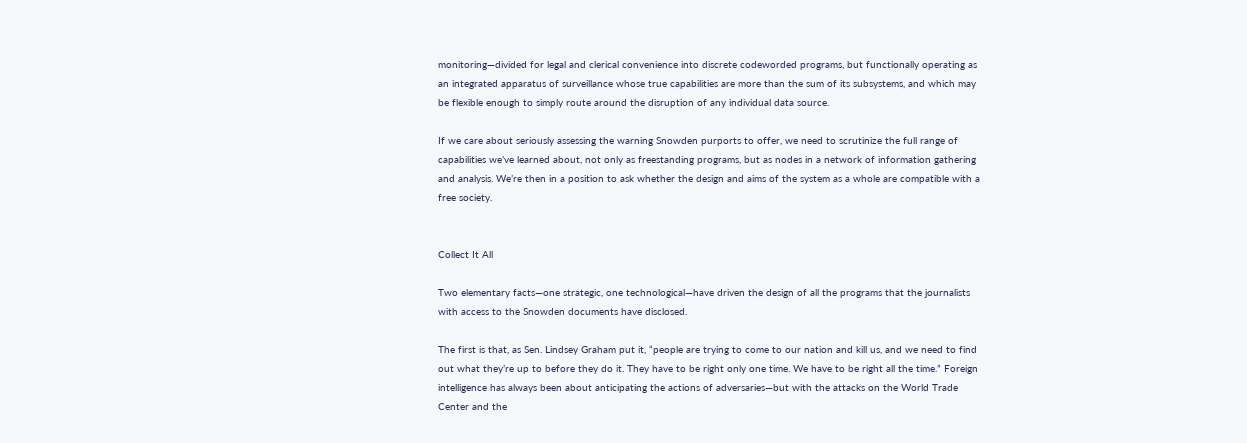monitoring—divided for legal and clerical convenience into discrete codeworded programs, but functionally operating as an integrated apparatus of surveillance whose true capabilities are more than the sum of its subsystems, and which may be flexible enough to simply route around the disruption of any individual data source.

If we care about seriously assessing the warning Snowden purports to offer, we need to scrutinize the full range of capabilities we’ve learned about, not only as freestanding programs, but as nodes in a network of information gathering and analysis. We’re then in a position to ask whether the design and aims of the system as a whole are compatible with a free society.


Collect It All

Two elementary facts—one strategic, one technological—have driven the design of all the programs that the journalists with access to the Snowden documents have disclosed.

The first is that, as Sen. Lindsey Graham put it, “people are trying to come to our nation and kill us, and we need to find out what they’re up to before they do it. They have to be right only one time. We have to be right all the time.” Foreign intelligence has always been about anticipating the actions of adversaries—but with the attacks on the World Trade Center and the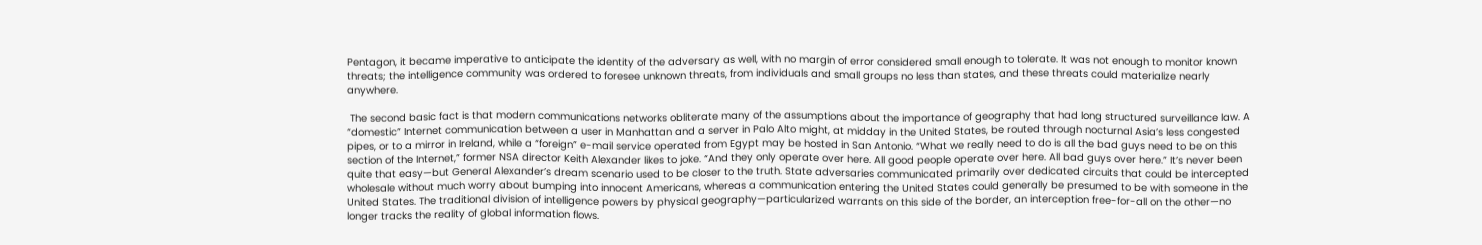Pentagon, it became imperative to anticipate the identity of the adversary as well, with no margin of error considered small enough to tolerate. It was not enough to monitor known threats; the intelligence community was ordered to foresee unknown threats, from individuals and small groups no less than states, and these threats could materialize nearly anywhere.

 The second basic fact is that modern communications networks obliterate many of the assumptions about the importance of geography that had long structured surveillance law. A “domestic” Internet communication between a user in Manhattan and a server in Palo Alto might, at midday in the United States, be routed through nocturnal Asia’s less congested pipes, or to a mirror in Ireland, while a “foreign” e-mail service operated from Egypt may be hosted in San Antonio. “What we really need to do is all the bad guys need to be on this section of the Internet,” former NSA director Keith Alexander likes to joke. “And they only operate over here. All good people operate over here. All bad guys over here.” It’s never been quite that easy—but General Alexander’s dream scenario used to be closer to the truth. State adversaries communicated primarily over dedicated circuits that could be intercepted wholesale without much worry about bumping into innocent Americans, whereas a communication entering the United States could generally be presumed to be with someone in the United States. The traditional division of intelligence powers by physical geography—particularized warrants on this side of the border, an interception free-for-all on the other—no longer tracks the reality of global information flows.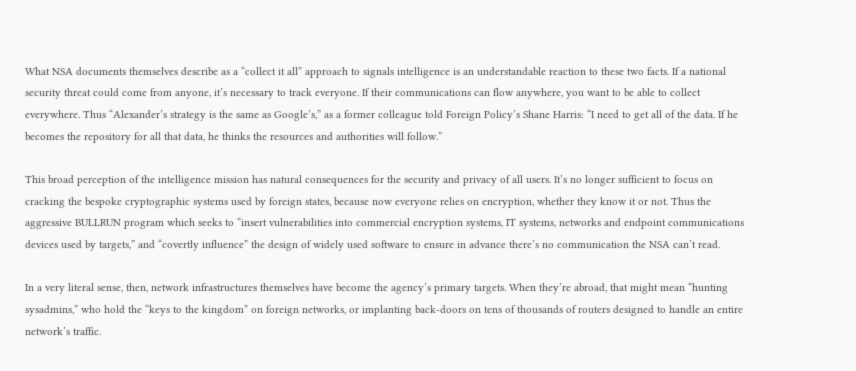What NSA documents themselves describe as a “collect it all” approach to signals intelligence is an understandable reaction to these two facts. If a national security threat could come from anyone, it’s necessary to track everyone. If their communications can flow anywhere, you want to be able to collect everywhere. Thus “Alexander’s strategy is the same as Google’s,” as a former colleague told Foreign Policy’s Shane Harris: “I need to get all of the data. If he becomes the repository for all that data, he thinks the resources and authorities will follow.”

This broad perception of the intelligence mission has natural consequences for the security and privacy of all users. It’s no longer sufficient to focus on cracking the bespoke cryptographic systems used by foreign states, because now everyone relies on encryption, whether they know it or not. Thus the aggressive BULLRUN program which seeks to “insert vulnerabilities into commercial encryption systems, IT systems, networks and endpoint communications devices used by targets,” and “covertly influence” the design of widely used software to ensure in advance there’s no communication the NSA can’t read.

In a very literal sense, then, network infrastructures themselves have become the agency’s primary targets. When they’re abroad, that might mean “hunting sysadmins,” who hold the “keys to the kingdom” on foreign networks, or implanting back-doors on tens of thousands of routers designed to handle an entire network’s traffic.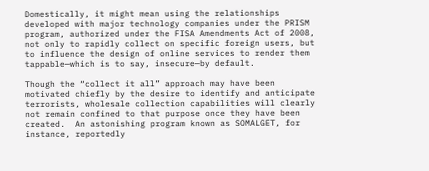Domestically, it might mean using the relationships developed with major technology companies under the PRISM program, authorized under the FISA Amendments Act of 2008, not only to rapidly collect on specific foreign users, but to influence the design of online services to render them tappable—which is to say, insecure—by default.

Though the “collect it all” approach may have been motivated chiefly by the desire to identify and anticipate terrorists, wholesale collection capabilities will clearly not remain confined to that purpose once they have been created.  An astonishing program known as SOMALGET, for instance, reportedly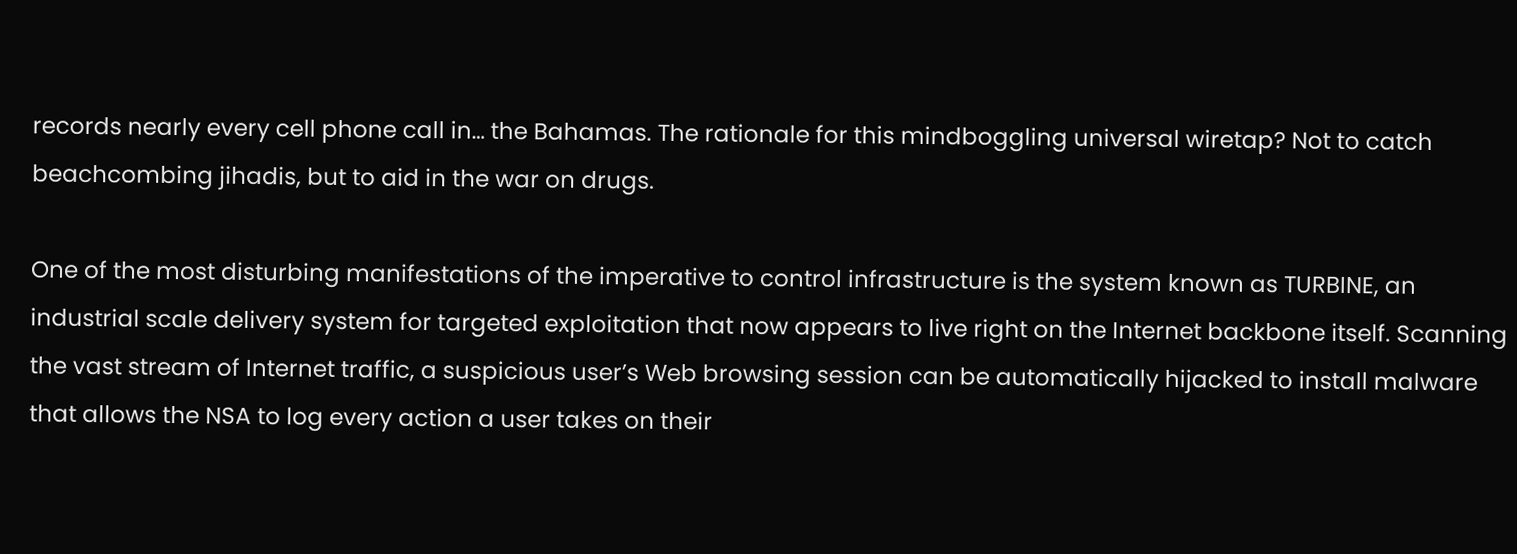records nearly every cell phone call in… the Bahamas. The rationale for this mindboggling universal wiretap? Not to catch beachcombing jihadis, but to aid in the war on drugs.

One of the most disturbing manifestations of the imperative to control infrastructure is the system known as TURBINE, an industrial scale delivery system for targeted exploitation that now appears to live right on the Internet backbone itself. Scanning the vast stream of Internet traffic, a suspicious user’s Web browsing session can be automatically hijacked to install malware that allows the NSA to log every action a user takes on their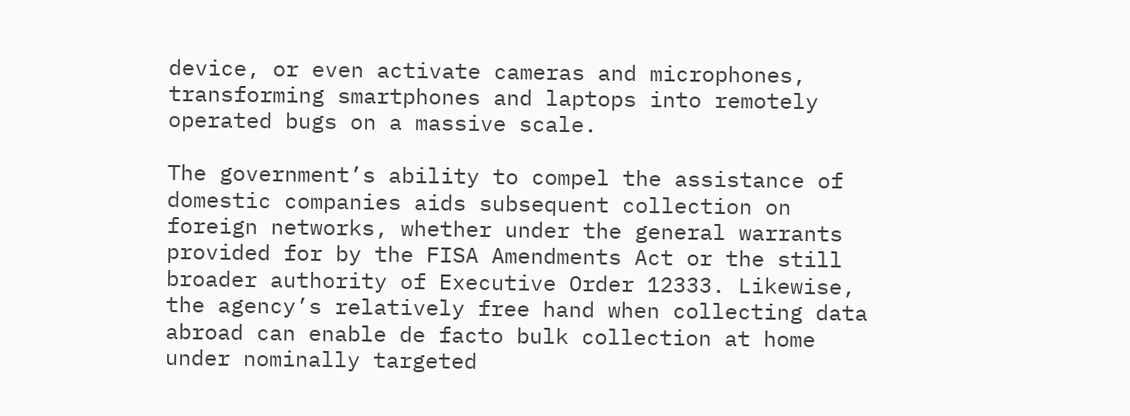device, or even activate cameras and microphones, transforming smartphones and laptops into remotely operated bugs on a massive scale.

The government’s ability to compel the assistance of domestic companies aids subsequent collection on foreign networks, whether under the general warrants provided for by the FISA Amendments Act or the still broader authority of Executive Order 12333. Likewise, the agency’s relatively free hand when collecting data abroad can enable de facto bulk collection at home under nominally targeted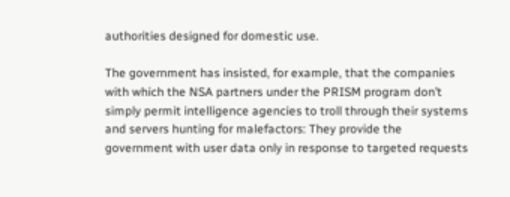authorities designed for domestic use.

The government has insisted, for example, that the companies with which the NSA partners under the PRISM program don’t simply permit intelligence agencies to troll through their systems and servers hunting for malefactors: They provide the government with user data only in response to targeted requests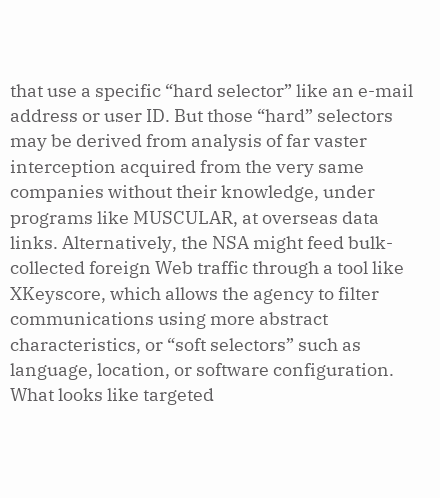that use a specific “hard selector” like an e-mail address or user ID. But those “hard” selectors may be derived from analysis of far vaster interception acquired from the very same companies without their knowledge, under programs like MUSCULAR, at overseas data links. Alternatively, the NSA might feed bulk-collected foreign Web traffic through a tool like XKeyscore, which allows the agency to filter communications using more abstract characteristics, or “soft selectors” such as language, location, or software configuration. What looks like targeted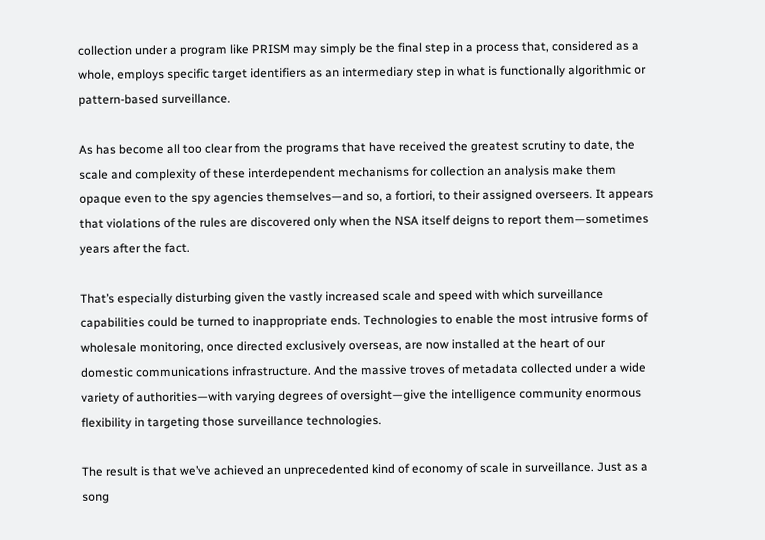collection under a program like PRISM may simply be the final step in a process that, considered as a whole, employs specific target identifiers as an intermediary step in what is functionally algorithmic or pattern-based surveillance.

As has become all too clear from the programs that have received the greatest scrutiny to date, the scale and complexity of these interdependent mechanisms for collection an analysis make them opaque even to the spy agencies themselves—and so, a fortiori, to their assigned overseers. It appears that violations of the rules are discovered only when the NSA itself deigns to report them—sometimes years after the fact.

That’s especially disturbing given the vastly increased scale and speed with which surveillance capabilities could be turned to inappropriate ends. Technologies to enable the most intrusive forms of wholesale monitoring, once directed exclusively overseas, are now installed at the heart of our domestic communications infrastructure. And the massive troves of metadata collected under a wide variety of authorities—with varying degrees of oversight—give the intelligence community enormous flexibility in targeting those surveillance technologies.

The result is that we’ve achieved an unprecedented kind of economy of scale in surveillance. Just as a song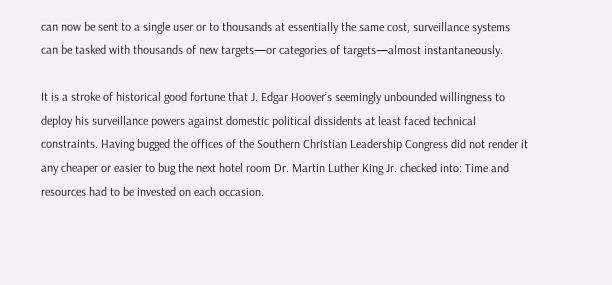can now be sent to a single user or to thousands at essentially the same cost, surveillance systems can be tasked with thousands of new targets—or categories of targets—almost instantaneously.

It is a stroke of historical good fortune that J. Edgar Hoover’s seemingly unbounded willingness to deploy his surveillance powers against domestic political dissidents at least faced technical constraints. Having bugged the offices of the Southern Christian Leadership Congress did not render it any cheaper or easier to bug the next hotel room Dr. Martin Luther King Jr. checked into: Time and resources had to be invested on each occasion.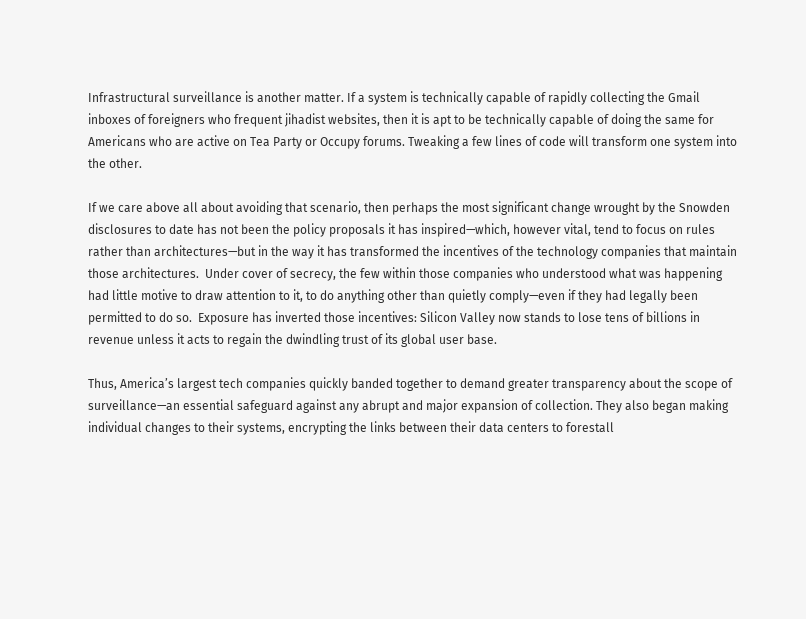Infrastructural surveillance is another matter. If a system is technically capable of rapidly collecting the Gmail inboxes of foreigners who frequent jihadist websites, then it is apt to be technically capable of doing the same for Americans who are active on Tea Party or Occupy forums. Tweaking a few lines of code will transform one system into the other.

If we care above all about avoiding that scenario, then perhaps the most significant change wrought by the Snowden disclosures to date has not been the policy proposals it has inspired—which, however vital, tend to focus on rules rather than architectures—but in the way it has transformed the incentives of the technology companies that maintain those architectures.  Under cover of secrecy, the few within those companies who understood what was happening had little motive to draw attention to it, to do anything other than quietly comply—even if they had legally been permitted to do so.  Exposure has inverted those incentives: Silicon Valley now stands to lose tens of billions in revenue unless it acts to regain the dwindling trust of its global user base.

Thus, America’s largest tech companies quickly banded together to demand greater transparency about the scope of surveillance—an essential safeguard against any abrupt and major expansion of collection. They also began making individual changes to their systems, encrypting the links between their data centers to forestall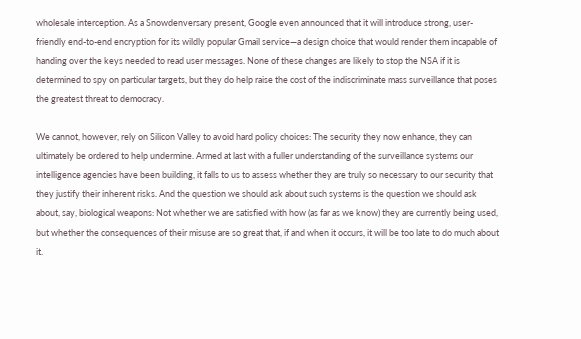wholesale interception. As a Snowdenversary present, Google even announced that it will introduce strong, user-friendly end-to-end encryption for its wildly popular Gmail service—a design choice that would render them incapable of handing over the keys needed to read user messages. None of these changes are likely to stop the NSA if it is determined to spy on particular targets, but they do help raise the cost of the indiscriminate mass surveillance that poses the greatest threat to democracy.

We cannot, however, rely on Silicon Valley to avoid hard policy choices: The security they now enhance, they can ultimately be ordered to help undermine. Armed at last with a fuller understanding of the surveillance systems our intelligence agencies have been building, it falls to us to assess whether they are truly so necessary to our security that they justify their inherent risks. And the question we should ask about such systems is the question we should ask about, say, biological weapons: Not whether we are satisfied with how (as far as we know) they are currently being used, but whether the consequences of their misuse are so great that, if and when it occurs, it will be too late to do much about it.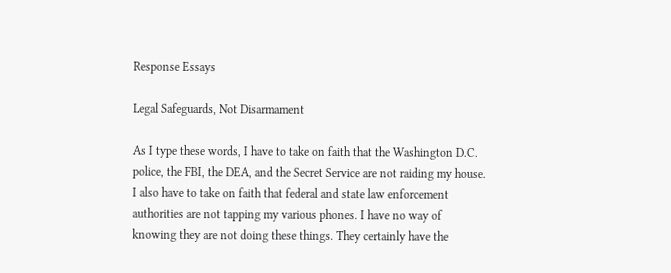Response Essays

Legal Safeguards, Not Disarmament

As I type these words, I have to take on faith that the Washington D.C. police, the FBI, the DEA, and the Secret Service are not raiding my house. I also have to take on faith that federal and state law enforcement authorities are not tapping my various phones. I have no way of knowing they are not doing these things. They certainly have the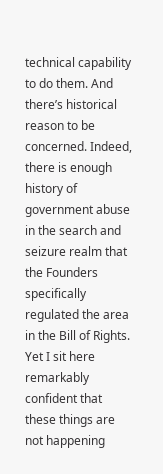technical capability to do them. And there’s historical reason to be concerned. Indeed, there is enough history of government abuse in the search and seizure realm that the Founders specifically regulated the area in the Bill of Rights. Yet I sit here remarkably confident that these things are not happening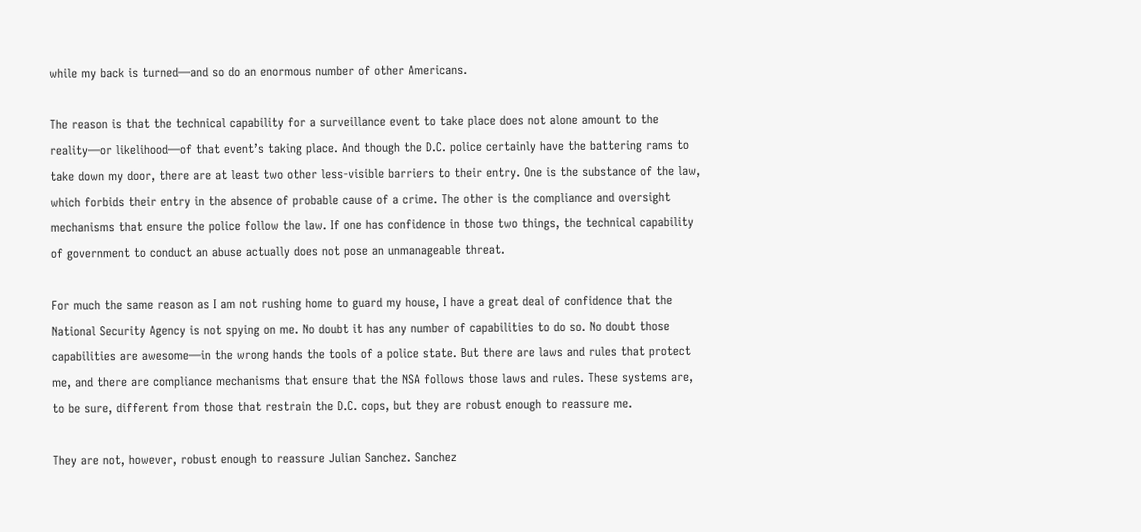while my back is turned—and so do an enormous number of other Americans.

The reason is that the technical capability for a surveillance event to take place does not alone amount to the reality—or likelihood—of that event’s taking place. And though the D.C. police certainly have the battering rams to take down my door, there are at least two other less-visible barriers to their entry. One is the substance of the law, which forbids their entry in the absence of probable cause of a crime. The other is the compliance and oversight mechanisms that ensure the police follow the law. If one has confidence in those two things, the technical capability of government to conduct an abuse actually does not pose an unmanageable threat.

For much the same reason as I am not rushing home to guard my house, I have a great deal of confidence that the National Security Agency is not spying on me. No doubt it has any number of capabilities to do so. No doubt those capabilities are awesome—in the wrong hands the tools of a police state. But there are laws and rules that protect me, and there are compliance mechanisms that ensure that the NSA follows those laws and rules. These systems are, to be sure, different from those that restrain the D.C. cops, but they are robust enough to reassure me.

They are not, however, robust enough to reassure Julian Sanchez. Sanchez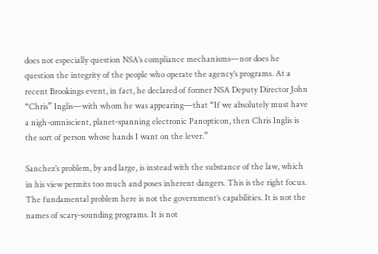does not especially question NSA’s compliance mechanisms—nor does he question the integrity of the people who operate the agency’s programs. At a recent Brookings event, in fact, he declared of former NSA Deputy Director John “Chris” Inglis—with whom he was appearing—that “If we absolutely must have a nigh-omniscient, planet-spanning electronic Panopticon, then Chris Inglis is the sort of person whose hands I want on the lever.”

Sanchez’s problem, by and large, is instead with the substance of the law, which in his view permits too much and poses inherent dangers. This is the right focus. The fundamental problem here is not the government’s capabilities. It is not the names of scary-sounding programs. It is not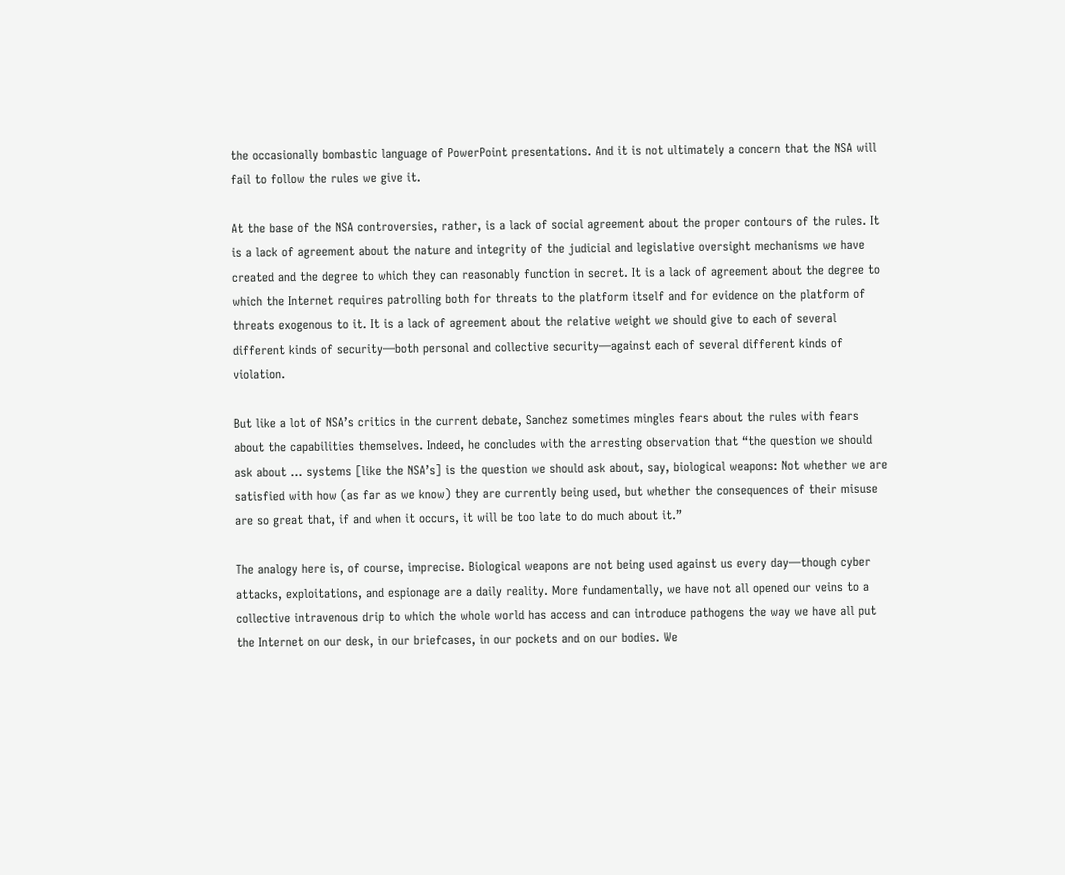the occasionally bombastic language of PowerPoint presentations. And it is not ultimately a concern that the NSA will fail to follow the rules we give it.

At the base of the NSA controversies, rather, is a lack of social agreement about the proper contours of the rules. It is a lack of agreement about the nature and integrity of the judicial and legislative oversight mechanisms we have created and the degree to which they can reasonably function in secret. It is a lack of agreement about the degree to which the Internet requires patrolling both for threats to the platform itself and for evidence on the platform of threats exogenous to it. It is a lack of agreement about the relative weight we should give to each of several different kinds of security—both personal and collective security—against each of several different kinds of violation.

But like a lot of NSA’s critics in the current debate, Sanchez sometimes mingles fears about the rules with fears about the capabilities themselves. Indeed, he concludes with the arresting observation that “the question we should ask about … systems [like the NSA’s] is the question we should ask about, say, biological weapons: Not whether we are satisfied with how (as far as we know) they are currently being used, but whether the consequences of their misuse are so great that, if and when it occurs, it will be too late to do much about it.”

The analogy here is, of course, imprecise. Biological weapons are not being used against us every day—though cyber attacks, exploitations, and espionage are a daily reality. More fundamentally, we have not all opened our veins to a collective intravenous drip to which the whole world has access and can introduce pathogens the way we have all put the Internet on our desk, in our briefcases, in our pockets and on our bodies. We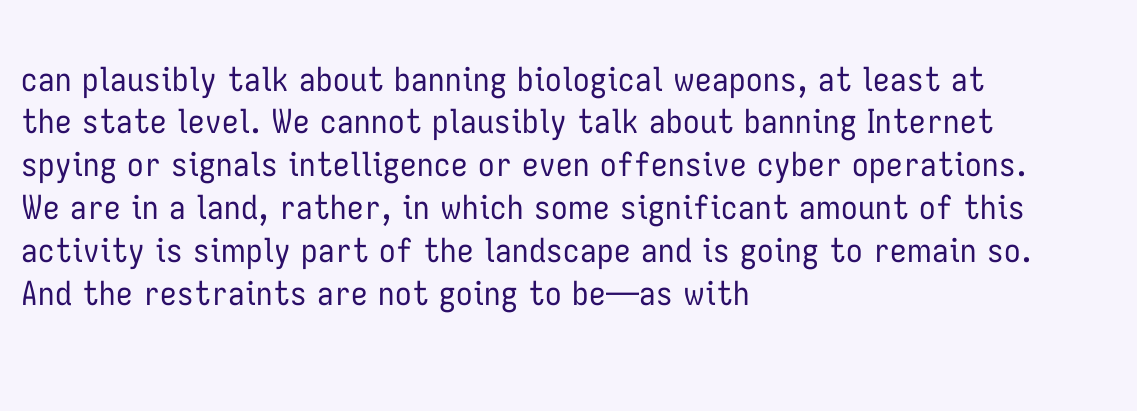can plausibly talk about banning biological weapons, at least at the state level. We cannot plausibly talk about banning Internet spying or signals intelligence or even offensive cyber operations. We are in a land, rather, in which some significant amount of this activity is simply part of the landscape and is going to remain so. And the restraints are not going to be—as with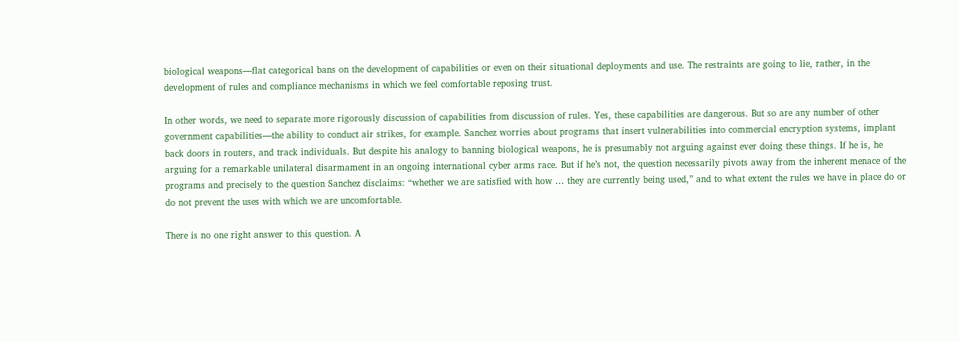biological weapons—flat categorical bans on the development of capabilities or even on their situational deployments and use. The restraints are going to lie, rather, in the development of rules and compliance mechanisms in which we feel comfortable reposing trust.

In other words, we need to separate more rigorously discussion of capabilities from discussion of rules. Yes, these capabilities are dangerous. But so are any number of other government capabilities—the ability to conduct air strikes, for example. Sanchez worries about programs that insert vulnerabilities into commercial encryption systems, implant back doors in routers, and track individuals. But despite his analogy to banning biological weapons, he is presumably not arguing against ever doing these things. If he is, he arguing for a remarkable unilateral disarmament in an ongoing international cyber arms race. But if he’s not, the question necessarily pivots away from the inherent menace of the programs and precisely to the question Sanchez disclaims: “whether we are satisfied with how … they are currently being used,” and to what extent the rules we have in place do or do not prevent the uses with which we are uncomfortable.

There is no one right answer to this question. A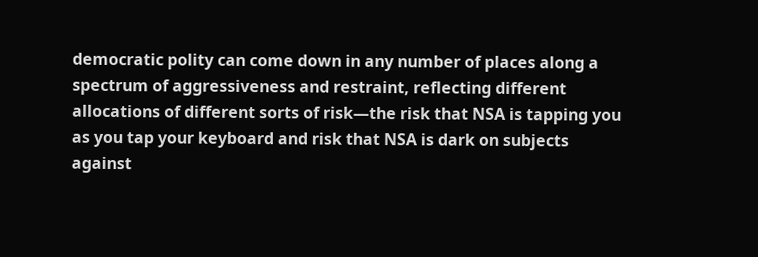democratic polity can come down in any number of places along a spectrum of aggressiveness and restraint, reflecting different allocations of different sorts of risk—the risk that NSA is tapping you as you tap your keyboard and risk that NSA is dark on subjects against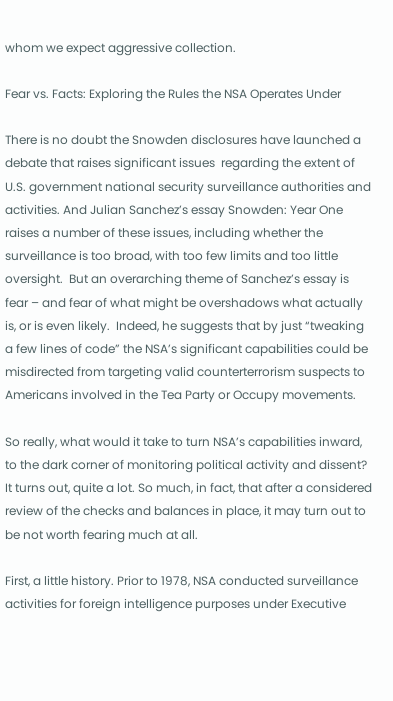whom we expect aggressive collection.

Fear vs. Facts: Exploring the Rules the NSA Operates Under

There is no doubt the Snowden disclosures have launched a debate that raises significant issues  regarding the extent of U.S. government national security surveillance authorities and activities. And Julian Sanchez’s essay Snowden: Year One raises a number of these issues, including whether the surveillance is too broad, with too few limits and too little oversight.  But an overarching theme of Sanchez’s essay is fear – and fear of what might be overshadows what actually is, or is even likely.  Indeed, he suggests that by just “tweaking a few lines of code” the NSA’s significant capabilities could be misdirected from targeting valid counterterrorism suspects to Americans involved in the Tea Party or Occupy movements.

So really, what would it take to turn NSA’s capabilities inward, to the dark corner of monitoring political activity and dissent? It turns out, quite a lot. So much, in fact, that after a considered review of the checks and balances in place, it may turn out to be not worth fearing much at all.

First, a little history. Prior to 1978, NSA conducted surveillance activities for foreign intelligence purposes under Executive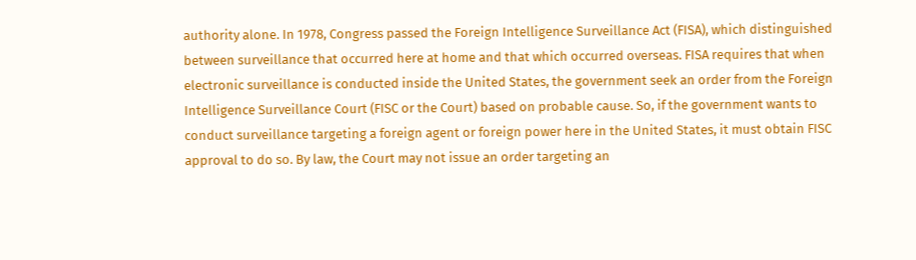authority alone. In 1978, Congress passed the Foreign Intelligence Surveillance Act (FISA), which distinguished between surveillance that occurred here at home and that which occurred overseas. FISA requires that when electronic surveillance is conducted inside the United States, the government seek an order from the Foreign Intelligence Surveillance Court (FISC or the Court) based on probable cause. So, if the government wants to conduct surveillance targeting a foreign agent or foreign power here in the United States, it must obtain FISC approval to do so. By law, the Court may not issue an order targeting an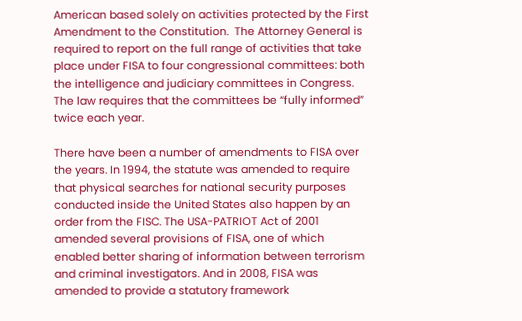American based solely on activities protected by the First Amendment to the Constitution.  The Attorney General is required to report on the full range of activities that take place under FISA to four congressional committees: both the intelligence and judiciary committees in Congress.  The law requires that the committees be “fully informed” twice each year.

There have been a number of amendments to FISA over the years. In 1994, the statute was amended to require that physical searches for national security purposes conducted inside the United States also happen by an order from the FISC. The USA-PATRIOT Act of 2001 amended several provisions of FISA, one of which enabled better sharing of information between terrorism and criminal investigators. And in 2008, FISA was amended to provide a statutory framework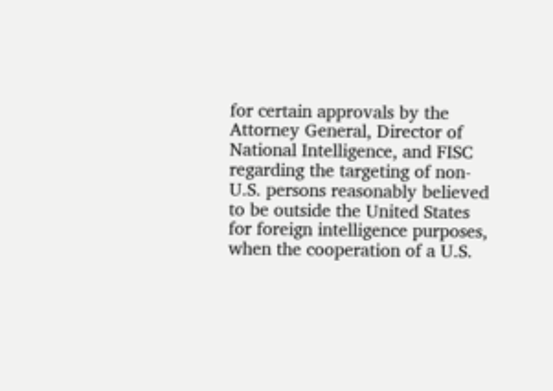for certain approvals by the Attorney General, Director of National Intelligence, and FISC regarding the targeting of non-U.S. persons reasonably believed to be outside the United States for foreign intelligence purposes, when the cooperation of a U.S.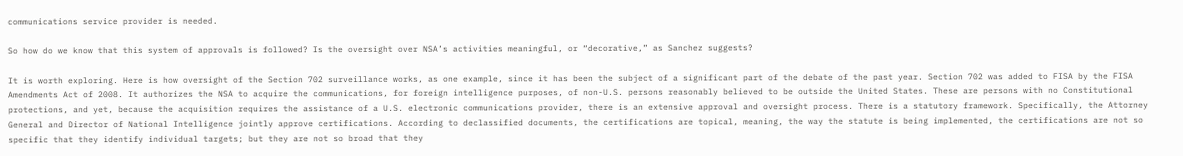communications service provider is needed.

So how do we know that this system of approvals is followed? Is the oversight over NSA’s activities meaningful, or “decorative,” as Sanchez suggests?

It is worth exploring. Here is how oversight of the Section 702 surveillance works, as one example, since it has been the subject of a significant part of the debate of the past year. Section 702 was added to FISA by the FISA Amendments Act of 2008. It authorizes the NSA to acquire the communications, for foreign intelligence purposes, of non-U.S. persons reasonably believed to be outside the United States. These are persons with no Constitutional protections, and yet, because the acquisition requires the assistance of a U.S. electronic communications provider, there is an extensive approval and oversight process. There is a statutory framework. Specifically, the Attorney General and Director of National Intelligence jointly approve certifications. According to declassified documents, the certifications are topical, meaning, the way the statute is being implemented, the certifications are not so specific that they identify individual targets; but they are not so broad that they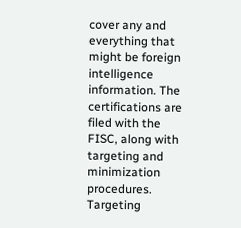cover any and everything that might be foreign intelligence information. The certifications are filed with the FISC, along with targeting and minimization procedures. Targeting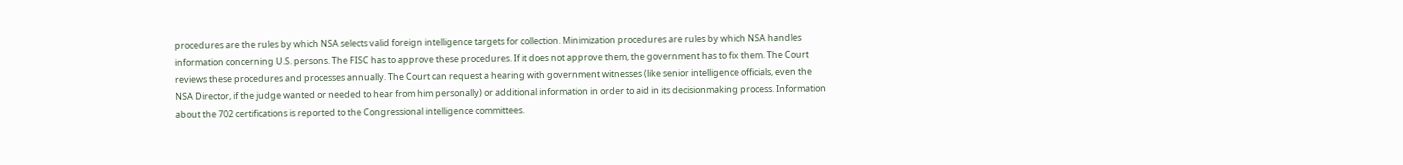procedures are the rules by which NSA selects valid foreign intelligence targets for collection. Minimization procedures are rules by which NSA handles information concerning U.S. persons. The FISC has to approve these procedures. If it does not approve them, the government has to fix them. The Court reviews these procedures and processes annually. The Court can request a hearing with government witnesses (like senior intelligence officials, even the NSA Director, if the judge wanted or needed to hear from him personally) or additional information in order to aid in its decisionmaking process. Information about the 702 certifications is reported to the Congressional intelligence committees.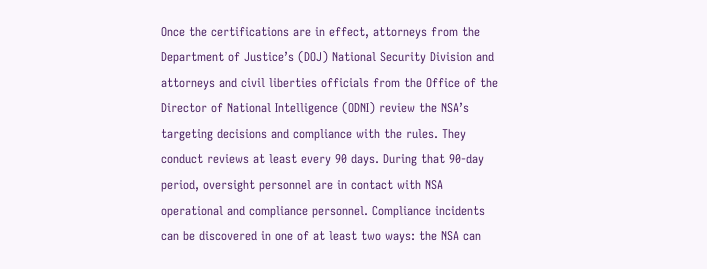Once the certifications are in effect, attorneys from the Department of Justice’s (DOJ) National Security Division and attorneys and civil liberties officials from the Office of the Director of National Intelligence (ODNI) review the NSA’s targeting decisions and compliance with the rules. They conduct reviews at least every 90 days. During that 90-day period, oversight personnel are in contact with NSA operational and compliance personnel. Compliance incidents can be discovered in one of at least two ways: the NSA can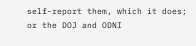self-report them, which it does; or the DOJ and ODNI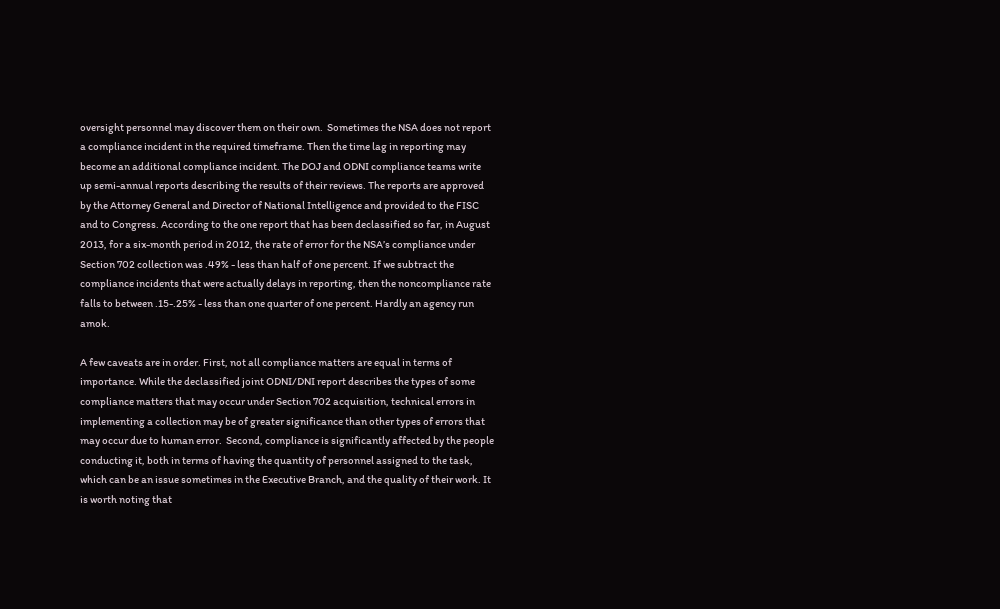oversight personnel may discover them on their own.  Sometimes the NSA does not report a compliance incident in the required timeframe. Then the time lag in reporting may become an additional compliance incident. The DOJ and ODNI compliance teams write up semi-annual reports describing the results of their reviews. The reports are approved by the Attorney General and Director of National Intelligence and provided to the FISC and to Congress. According to the one report that has been declassified so far, in August 2013, for a six-month period in 2012, the rate of error for the NSA’s compliance under Section 702 collection was .49% - less than half of one percent. If we subtract the compliance incidents that were actually delays in reporting, then the noncompliance rate falls to between .15-.25% - less than one quarter of one percent. Hardly an agency run amok.

A few caveats are in order. First, not all compliance matters are equal in terms of importance. While the declassified joint ODNI/DNI report describes the types of some compliance matters that may occur under Section 702 acquisition, technical errors in implementing a collection may be of greater significance than other types of errors that may occur due to human error.  Second, compliance is significantly affected by the people conducting it, both in terms of having the quantity of personnel assigned to the task, which can be an issue sometimes in the Executive Branch, and the quality of their work. It is worth noting that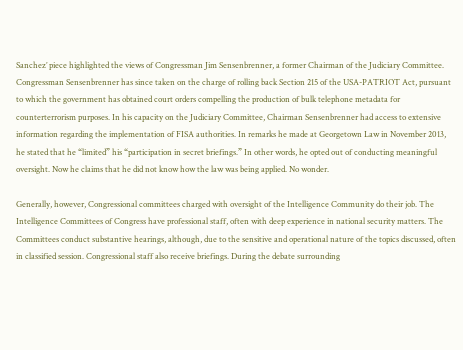Sanchez’ piece highlighted the views of Congressman Jim Sensenbrenner, a former Chairman of the Judiciary Committee. Congressman Sensenbrenner has since taken on the charge of rolling back Section 215 of the USA-PATRIOT Act, pursuant to which the government has obtained court orders compelling the production of bulk telephone metadata for counterterrorism purposes. In his capacity on the Judiciary Committee, Chairman Sensenbrenner had access to extensive information regarding the implementation of FISA authorities. In remarks he made at Georgetown Law in November 2013, he stated that he “limited” his “participation in secret briefings.” In other words, he opted out of conducting meaningful oversight. Now he claims that he did not know how the law was being applied. No wonder.

Generally, however, Congressional committees charged with oversight of the Intelligence Community do their job. The Intelligence Committees of Congress have professional staff, often with deep experience in national security matters. The Committees conduct substantive hearings, although, due to the sensitive and operational nature of the topics discussed, often in classified session. Congressional staff also receive briefings. During the debate surrounding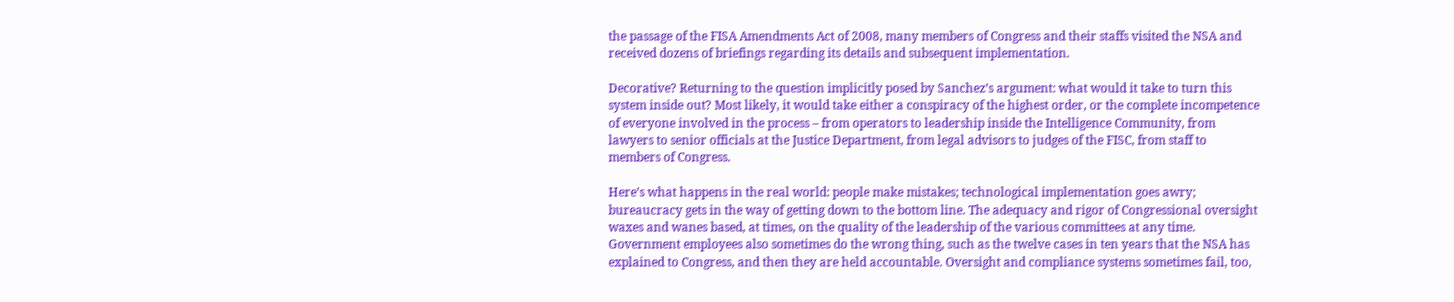the passage of the FISA Amendments Act of 2008, many members of Congress and their staffs visited the NSA and received dozens of briefings regarding its details and subsequent implementation.

Decorative? Returning to the question implicitly posed by Sanchez’s argument: what would it take to turn this system inside out? Most likely, it would take either a conspiracy of the highest order, or the complete incompetence of everyone involved in the process – from operators to leadership inside the Intelligence Community, from lawyers to senior officials at the Justice Department, from legal advisors to judges of the FISC, from staff to members of Congress.

Here’s what happens in the real world: people make mistakes; technological implementation goes awry; bureaucracy gets in the way of getting down to the bottom line. The adequacy and rigor of Congressional oversight waxes and wanes based, at times, on the quality of the leadership of the various committees at any time. Government employees also sometimes do the wrong thing, such as the twelve cases in ten years that the NSA has explained to Congress, and then they are held accountable. Oversight and compliance systems sometimes fail, too,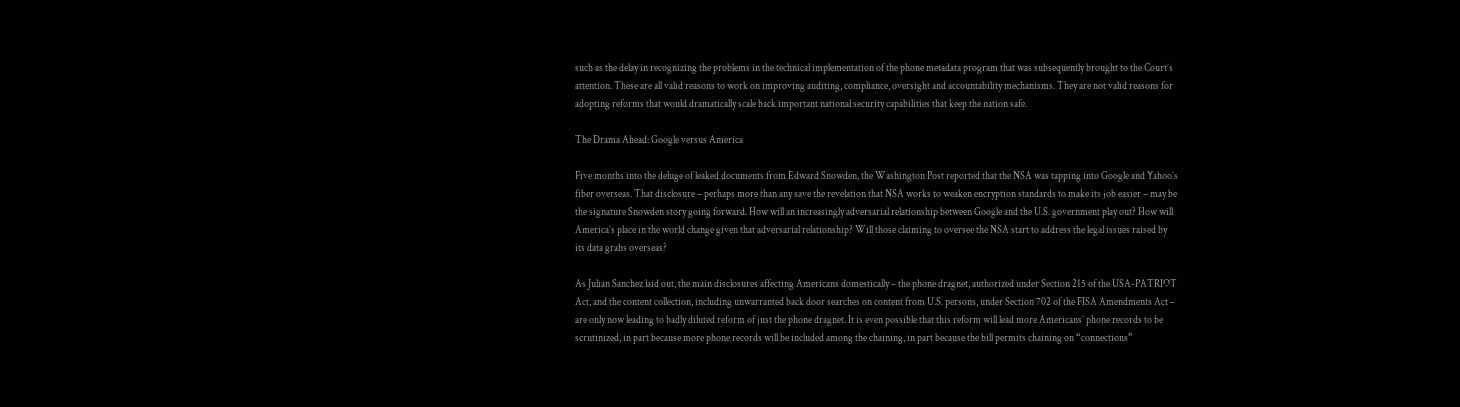such as the delay in recognizing the problems in the technical implementation of the phone metadata program that was subsequently brought to the Court’s attention. These are all valid reasons to work on improving auditing, compliance, oversight and accountability mechanisms. They are not valid reasons for adopting reforms that would dramatically scale back important national security capabilities that keep the nation safe.

The Drama Ahead: Google versus America

Five months into the deluge of leaked documents from Edward Snowden, the Washington Post reported that the NSA was tapping into Google and Yahoo’s fiber overseas. That disclosure – perhaps more than any save the revelation that NSA works to weaken encryption standards to make its job easier – may be the signature Snowden story going forward. How will an increasingly adversarial relationship between Google and the U.S. government play out? How will America’s place in the world change given that adversarial relationship? Will those claiming to oversee the NSA start to address the legal issues raised by its data grabs overseas?

As Julian Sanchez laid out, the main disclosures affecting Americans domestically – the phone dragnet, authorized under Section 215 of the USA-PATRIOT Act, and the content collection, including unwarranted back door searches on content from U.S. persons, under Section 702 of the FISA Amendments Act – are only now leading to badly diluted reform of just the phone dragnet. It is even possible that this reform will lead more Americans’ phone records to be scrutinized, in part because more phone records will be included among the chaining, in part because the bill permits chaining on “connections”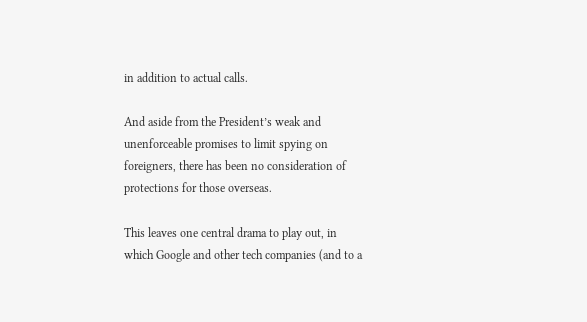in addition to actual calls.

And aside from the President’s weak and unenforceable promises to limit spying on foreigners, there has been no consideration of protections for those overseas.

This leaves one central drama to play out, in which Google and other tech companies (and to a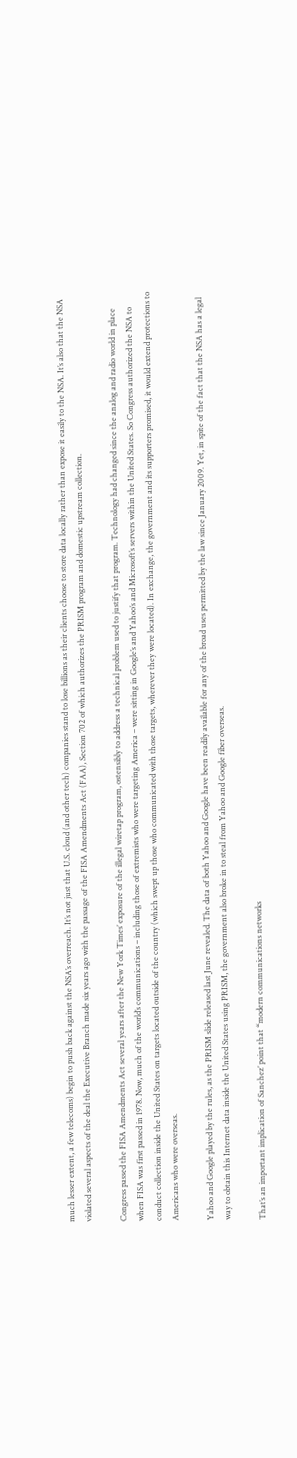much lesser extent, a few telecoms) begin to push back against the NSA’s overreach. It’s not just that U.S. cloud (and other tech) companies stand to lose billions as their clients choose to store data locally rather than expose it easily to the NSA. It’s also that the NSA violated several aspects of the deal the Executive Branch made six years ago with the passage of the FISA Amendments Act (FAA), Section 702 of which authorizes the PRISM program and domestic upstream collection.

Congress passed the FISA Amendments Act several years after the New York Times’ exposure of the illegal wiretap program, ostensibly to address a technical problem used to justify that program. Technology had changed since the analog and radio world in place when FISA was first passed in 1978. Now, much of the world’s communications – including those of extremists who were targeting America – were sitting in Google’s and Yahoo’s and Microsoft’s servers within the United States. So Congress authorized the NSA to conduct collection inside the United States on targets located outside of the country (which swept up those who communicated with those targets, wherever they were located). In exchange, the government and its supporters promised, it would extend protections to Americans who were overseas.

Yahoo and Google played by the rules, as the PRISM slide released last June revealed. The data of both Yahoo and Google have been readily available for any of the broad uses permitted by the law since January 2009. Yet, in spite of the fact that the NSA has a legal way to obtain this Internet data inside the United States using PRISM, the government also broke in to steal from Yahoo and Google fiber overseas.

That’s an important implication of Sanchez’ point that “modern communications networks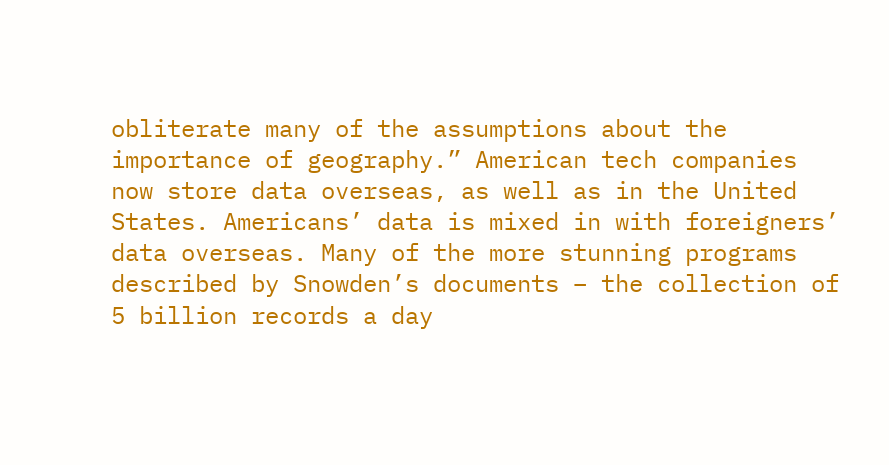obliterate many of the assumptions about the importance of geography.” American tech companies now store data overseas, as well as in the United States. Americans’ data is mixed in with foreigners’ data overseas. Many of the more stunning programs described by Snowden’s documents – the collection of 5 billion records a day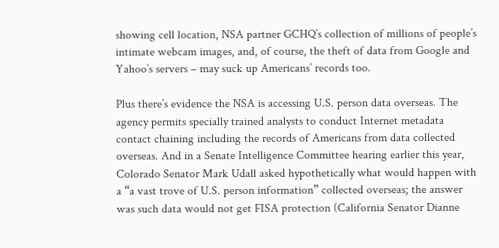showing cell location, NSA partner GCHQ’s collection of millions of people’s intimate webcam images, and, of course, the theft of data from Google and Yahoo’s servers – may suck up Americans’ records too.

Plus there’s evidence the NSA is accessing U.S. person data overseas. The agency permits specially trained analysts to conduct Internet metadata contact chaining including the records of Americans from data collected overseas. And in a Senate Intelligence Committee hearing earlier this year, Colorado Senator Mark Udall asked hypothetically what would happen with a “a vast trove of U.S. person information” collected overseas; the answer was such data would not get FISA protection (California Senator Dianne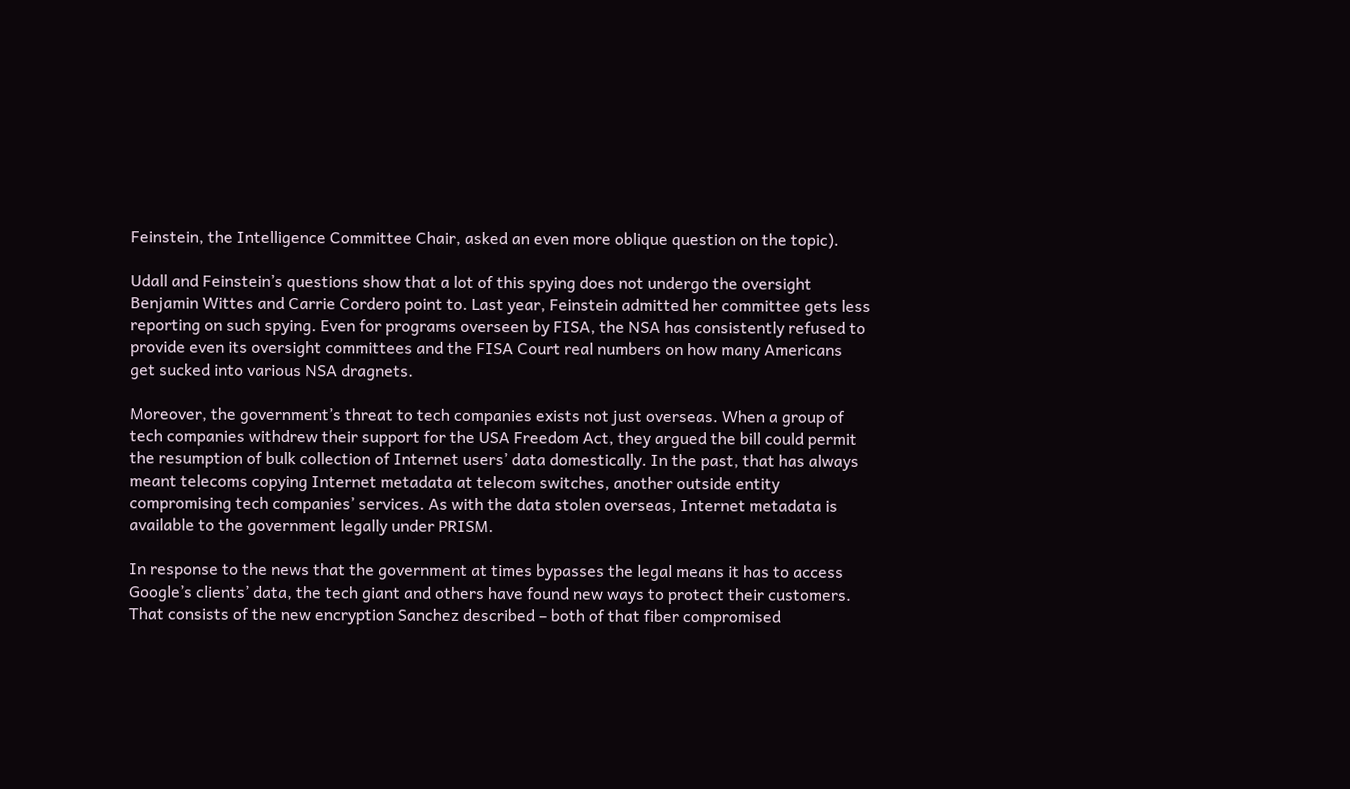Feinstein, the Intelligence Committee Chair, asked an even more oblique question on the topic).

Udall and Feinstein’s questions show that a lot of this spying does not undergo the oversight Benjamin Wittes and Carrie Cordero point to. Last year, Feinstein admitted her committee gets less reporting on such spying. Even for programs overseen by FISA, the NSA has consistently refused to provide even its oversight committees and the FISA Court real numbers on how many Americans get sucked into various NSA dragnets.

Moreover, the government’s threat to tech companies exists not just overseas. When a group of tech companies withdrew their support for the USA Freedom Act, they argued the bill could permit the resumption of bulk collection of Internet users’ data domestically. In the past, that has always meant telecoms copying Internet metadata at telecom switches, another outside entity compromising tech companies’ services. As with the data stolen overseas, Internet metadata is available to the government legally under PRISM.

In response to the news that the government at times bypasses the legal means it has to access Google’s clients’ data, the tech giant and others have found new ways to protect their customers. That consists of the new encryption Sanchez described – both of that fiber compromised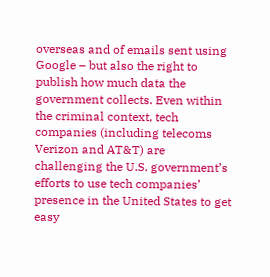overseas and of emails sent using Google – but also the right to publish how much data the government collects. Even within the criminal context, tech companies (including telecoms Verizon and AT&T) are challenging the U.S. government’s efforts to use tech companies’ presence in the United States to get easy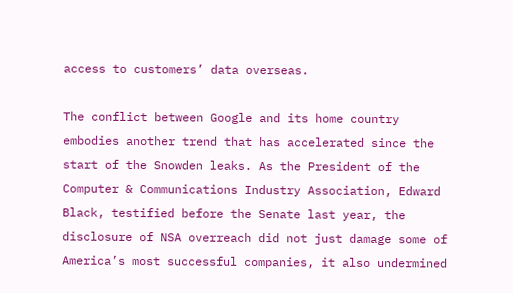access to customers’ data overseas.

The conflict between Google and its home country embodies another trend that has accelerated since the start of the Snowden leaks. As the President of the Computer & Communications Industry Association, Edward Black, testified before the Senate last year, the disclosure of NSA overreach did not just damage some of America’s most successful companies, it also undermined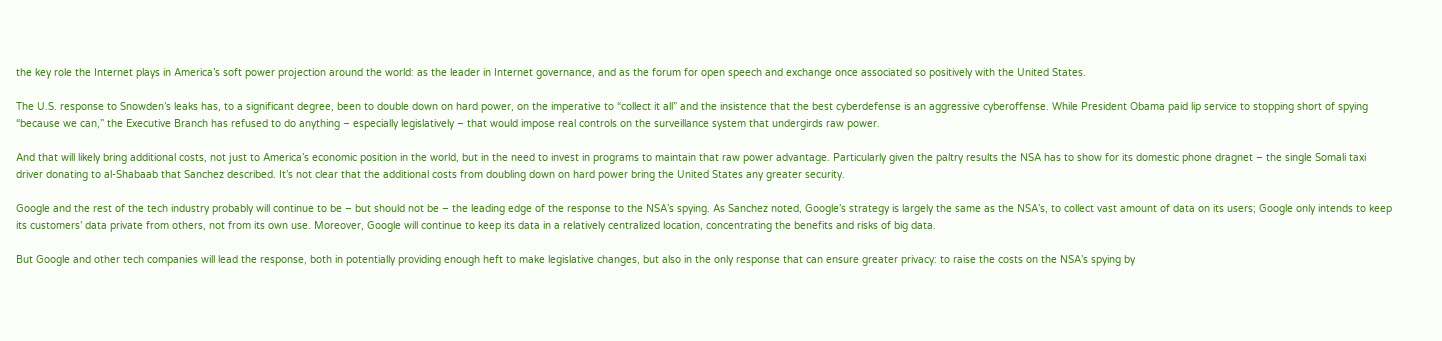the key role the Internet plays in America’s soft power projection around the world: as the leader in Internet governance, and as the forum for open speech and exchange once associated so positively with the United States.

The U.S. response to Snowden’s leaks has, to a significant degree, been to double down on hard power, on the imperative to “collect it all” and the insistence that the best cyberdefense is an aggressive cyberoffense. While President Obama paid lip service to stopping short of spying “because we can,” the Executive Branch has refused to do anything – especially legislatively – that would impose real controls on the surveillance system that undergirds raw power.

And that will likely bring additional costs, not just to America’s economic position in the world, but in the need to invest in programs to maintain that raw power advantage. Particularly given the paltry results the NSA has to show for its domestic phone dragnet – the single Somali taxi driver donating to al-Shabaab that Sanchez described. It’s not clear that the additional costs from doubling down on hard power bring the United States any greater security.

Google and the rest of the tech industry probably will continue to be – but should not be – the leading edge of the response to the NSA’s spying. As Sanchez noted, Google’s strategy is largely the same as the NSA’s, to collect vast amount of data on its users; Google only intends to keep its customers’ data private from others, not from its own use. Moreover, Google will continue to keep its data in a relatively centralized location, concentrating the benefits and risks of big data.

But Google and other tech companies will lead the response, both in potentially providing enough heft to make legislative changes, but also in the only response that can ensure greater privacy: to raise the costs on the NSA’s spying by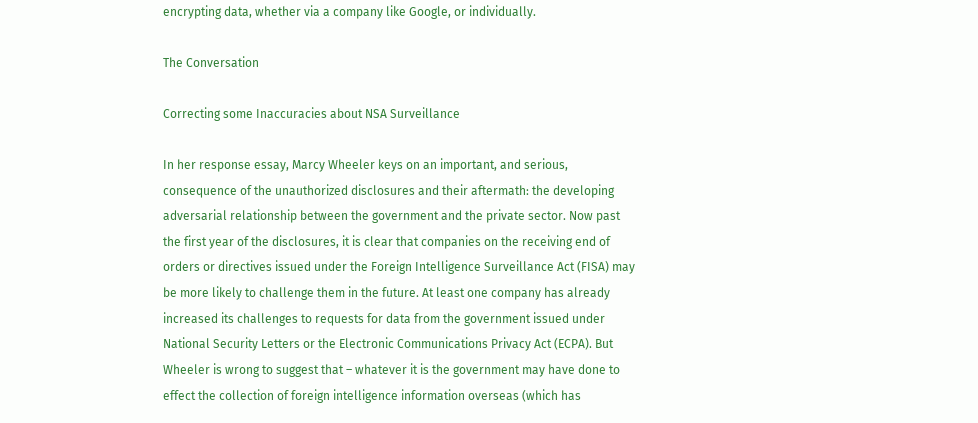encrypting data, whether via a company like Google, or individually.

The Conversation

Correcting some Inaccuracies about NSA Surveillance

In her response essay, Marcy Wheeler keys on an important, and serious, consequence of the unauthorized disclosures and their aftermath: the developing adversarial relationship between the government and the private sector. Now past the first year of the disclosures, it is clear that companies on the receiving end of orders or directives issued under the Foreign Intelligence Surveillance Act (FISA) may be more likely to challenge them in the future. At least one company has already increased its challenges to requests for data from the government issued under National Security Letters or the Electronic Communications Privacy Act (ECPA). But Wheeler is wrong to suggest that – whatever it is the government may have done to effect the collection of foreign intelligence information overseas (which has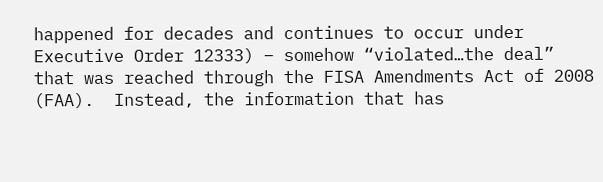happened for decades and continues to occur under Executive Order 12333) – somehow “violated…the deal” that was reached through the FISA Amendments Act of 2008 (FAA).  Instead, the information that has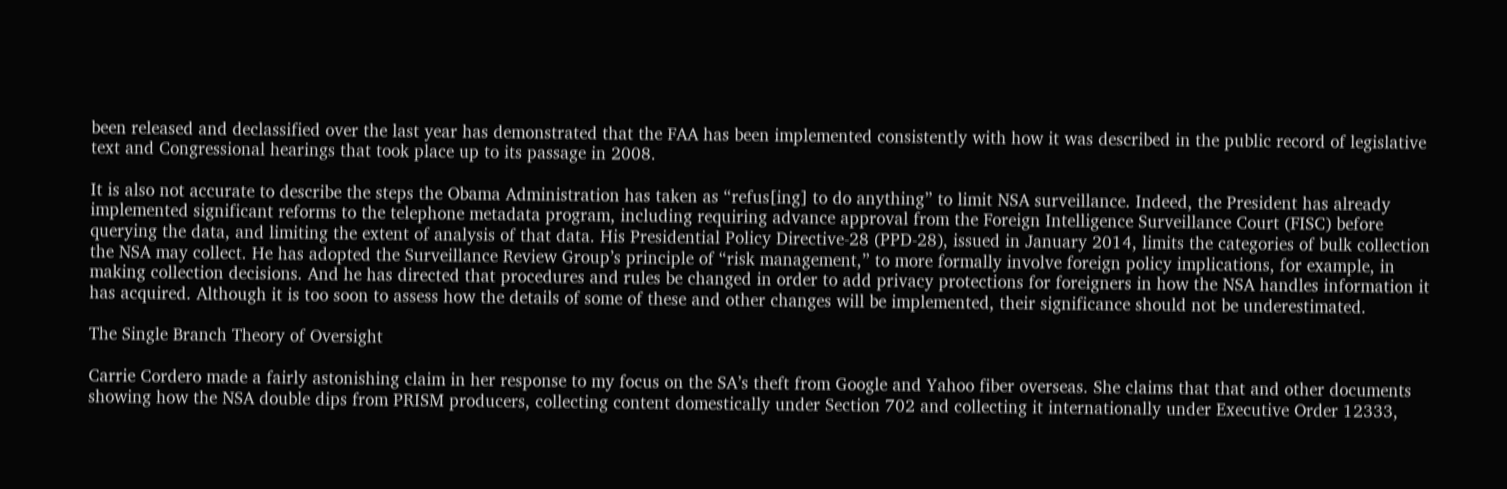been released and declassified over the last year has demonstrated that the FAA has been implemented consistently with how it was described in the public record of legislative text and Congressional hearings that took place up to its passage in 2008.

It is also not accurate to describe the steps the Obama Administration has taken as “refus[ing] to do anything” to limit NSA surveillance. Indeed, the President has already implemented significant reforms to the telephone metadata program, including requiring advance approval from the Foreign Intelligence Surveillance Court (FISC) before querying the data, and limiting the extent of analysis of that data. His Presidential Policy Directive-28 (PPD-28), issued in January 2014, limits the categories of bulk collection the NSA may collect. He has adopted the Surveillance Review Group’s principle of “risk management,” to more formally involve foreign policy implications, for example, in making collection decisions. And he has directed that procedures and rules be changed in order to add privacy protections for foreigners in how the NSA handles information it has acquired. Although it is too soon to assess how the details of some of these and other changes will be implemented, their significance should not be underestimated.

The Single Branch Theory of Oversight

Carrie Cordero made a fairly astonishing claim in her response to my focus on the SA’s theft from Google and Yahoo fiber overseas. She claims that that and other documents showing how the NSA double dips from PRISM producers, collecting content domestically under Section 702 and collecting it internationally under Executive Order 12333,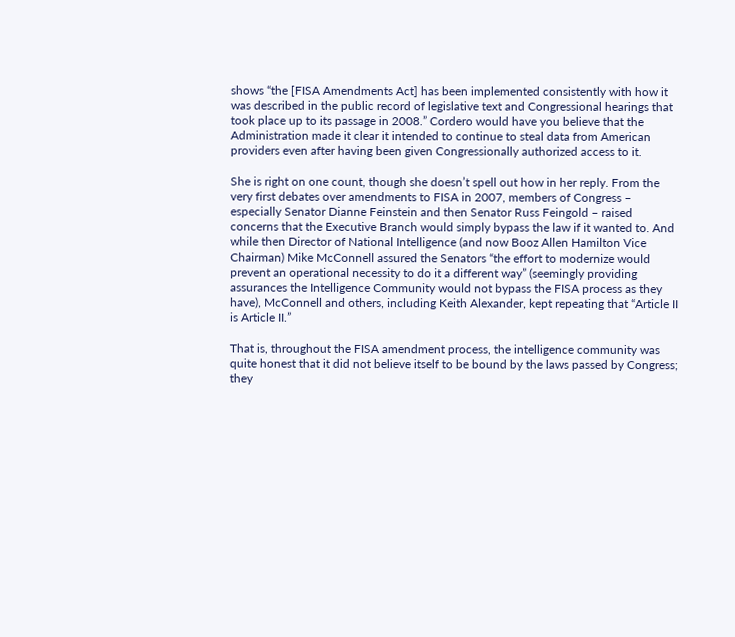shows “the [FISA Amendments Act] has been implemented consistently with how it was described in the public record of legislative text and Congressional hearings that took place up to its passage in 2008.” Cordero would have you believe that the Administration made it clear it intended to continue to steal data from American providers even after having been given Congressionally authorized access to it.

She is right on one count, though she doesn’t spell out how in her reply. From the very first debates over amendments to FISA in 2007, members of Congress – especially Senator Dianne Feinstein and then Senator Russ Feingold – raised concerns that the Executive Branch would simply bypass the law if it wanted to. And while then Director of National Intelligence (and now Booz Allen Hamilton Vice Chairman) Mike McConnell assured the Senators “the effort to modernize would prevent an operational necessity to do it a different way” (seemingly providing assurances the Intelligence Community would not bypass the FISA process as they have), McConnell and others, including Keith Alexander, kept repeating that “Article II is Article II.”

That is, throughout the FISA amendment process, the intelligence community was quite honest that it did not believe itself to be bound by the laws passed by Congress; they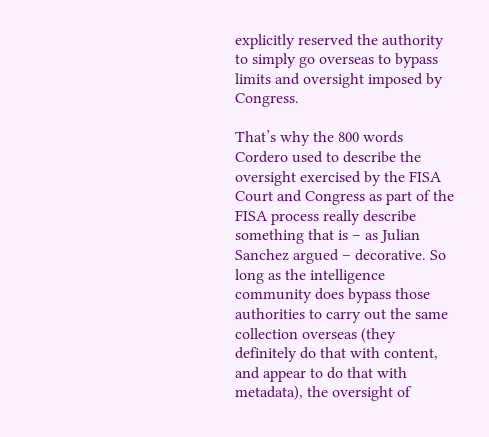explicitly reserved the authority to simply go overseas to bypass limits and oversight imposed by Congress.

That’s why the 800 words Cordero used to describe the oversight exercised by the FISA Court and Congress as part of the FISA process really describe something that is – as Julian Sanchez argued – decorative. So long as the intelligence community does bypass those authorities to carry out the same collection overseas (they definitely do that with content, and appear to do that with metadata), the oversight of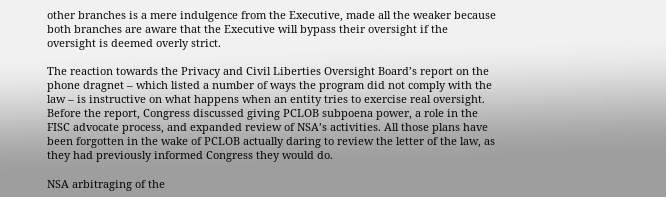other branches is a mere indulgence from the Executive, made all the weaker because both branches are aware that the Executive will bypass their oversight if the oversight is deemed overly strict.

The reaction towards the Privacy and Civil Liberties Oversight Board’s report on the phone dragnet – which listed a number of ways the program did not comply with the law – is instructive on what happens when an entity tries to exercise real oversight. Before the report, Congress discussed giving PCLOB subpoena power, a role in the FISC advocate process, and expanded review of NSA’s activities. All those plans have been forgotten in the wake of PCLOB actually daring to review the letter of the law, as they had previously informed Congress they would do.

NSA arbitraging of the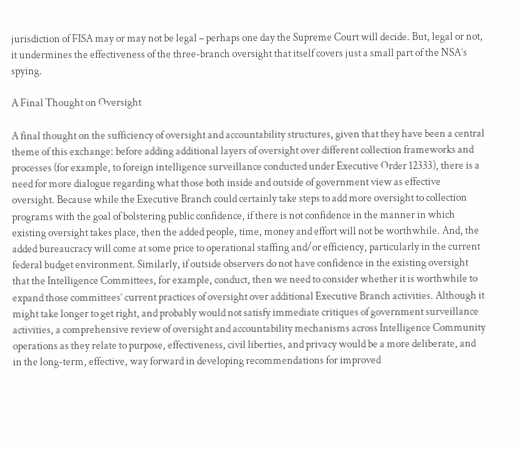jurisdiction of FISA may or may not be legal – perhaps one day the Supreme Court will decide. But, legal or not, it undermines the effectiveness of the three-branch oversight that itself covers just a small part of the NSA’s spying.

A Final Thought on Oversight

A final thought on the sufficiency of oversight and accountability structures, given that they have been a central theme of this exchange: before adding additional layers of oversight over different collection frameworks and processes (for example, to foreign intelligence surveillance conducted under Executive Order 12333), there is a need for more dialogue regarding what those both inside and outside of government view as effective oversight. Because while the Executive Branch could certainly take steps to add more oversight to collection programs with the goal of bolstering public confidence, if there is not confidence in the manner in which existing oversight takes place, then the added people, time, money and effort will not be worthwhile. And, the added bureaucracy will come at some price to operational staffing and/or efficiency, particularly in the current federal budget environment. Similarly, if outside observers do not have confidence in the existing oversight that the Intelligence Committees, for example, conduct, then we need to consider whether it is worthwhile to expand those committees’ current practices of oversight over additional Executive Branch activities. Although it might take longer to get right, and probably would not satisfy immediate critiques of government surveillance activities, a comprehensive review of oversight and accountability mechanisms across Intelligence Community operations as they relate to purpose, effectiveness, civil liberties, and privacy would be a more deliberate, and in the long-term, effective, way forward in developing recommendations for improved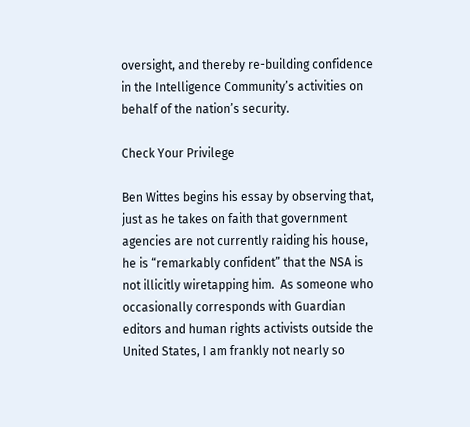oversight, and thereby re-building confidence in the Intelligence Community’s activities on behalf of the nation’s security.

Check Your Privilege

Ben Wittes begins his essay by observing that, just as he takes on faith that government agencies are not currently raiding his house, he is “remarkably confident” that the NSA is not illicitly wiretapping him.  As someone who occasionally corresponds with Guardian editors and human rights activists outside the United States, I am frankly not nearly so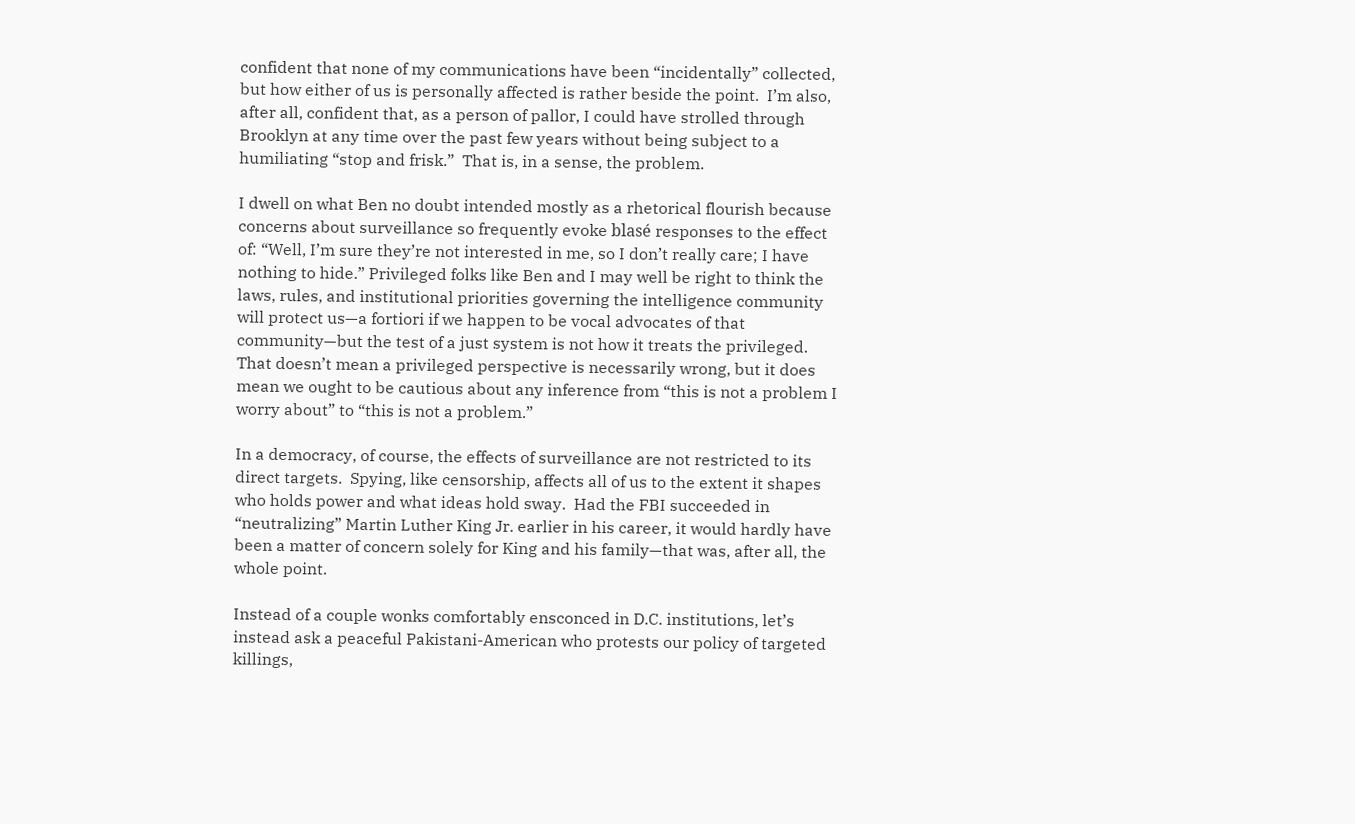confident that none of my communications have been “incidentally” collected, but how either of us is personally affected is rather beside the point.  I’m also, after all, confident that, as a person of pallor, I could have strolled through Brooklyn at any time over the past few years without being subject to a humiliating “stop and frisk.”  That is, in a sense, the problem.

I dwell on what Ben no doubt intended mostly as a rhetorical flourish because concerns about surveillance so frequently evoke blasé responses to the effect of: “Well, I’m sure they’re not interested in me, so I don’t really care; I have nothing to hide.” Privileged folks like Ben and I may well be right to think the laws, rules, and institutional priorities governing the intelligence community will protect us—a fortiori if we happen to be vocal advocates of that community—but the test of a just system is not how it treats the privileged. That doesn’t mean a privileged perspective is necessarily wrong, but it does mean we ought to be cautious about any inference from “this is not a problem I worry about” to “this is not a problem.”

In a democracy, of course, the effects of surveillance are not restricted to its direct targets.  Spying, like censorship, affects all of us to the extent it shapes who holds power and what ideas hold sway.  Had the FBI succeeded in “neutralizing” Martin Luther King Jr. earlier in his career, it would hardly have been a matter of concern solely for King and his family—that was, after all, the whole point.

Instead of a couple wonks comfortably ensconced in D.C. institutions, let’s instead ask a peaceful Pakistani-American who protests our policy of targeted killings,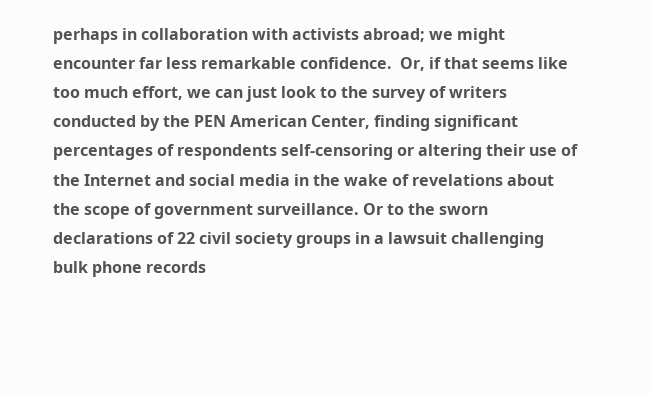perhaps in collaboration with activists abroad; we might encounter far less remarkable confidence.  Or, if that seems like too much effort, we can just look to the survey of writers conducted by the PEN American Center, finding significant percentages of respondents self-censoring or altering their use of the Internet and social media in the wake of revelations about the scope of government surveillance. Or to the sworn declarations of 22 civil society groups in a lawsuit challenging bulk phone records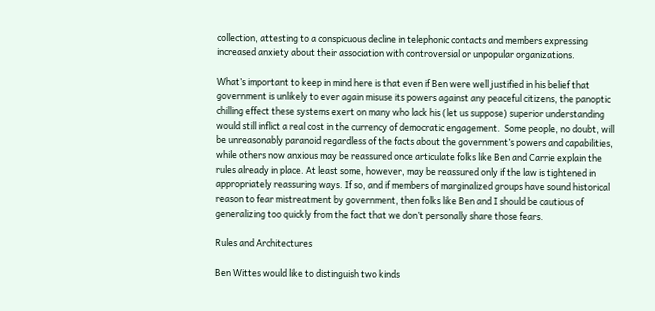collection, attesting to a conspicuous decline in telephonic contacts and members expressing increased anxiety about their association with controversial or unpopular organizations.

What’s important to keep in mind here is that even if Ben were well justified in his belief that government is unlikely to ever again misuse its powers against any peaceful citizens, the panoptic chilling effect these systems exert on many who lack his (let us suppose) superior understanding would still inflict a real cost in the currency of democratic engagement.  Some people, no doubt, will be unreasonably paranoid regardless of the facts about the government’s powers and capabilities, while others now anxious may be reassured once articulate folks like Ben and Carrie explain the rules already in place. At least some, however, may be reassured only if the law is tightened in appropriately reassuring ways. If so, and if members of marginalized groups have sound historical reason to fear mistreatment by government, then folks like Ben and I should be cautious of generalizing too quickly from the fact that we don’t personally share those fears.

Rules and Architectures

Ben Wittes would like to distinguish two kinds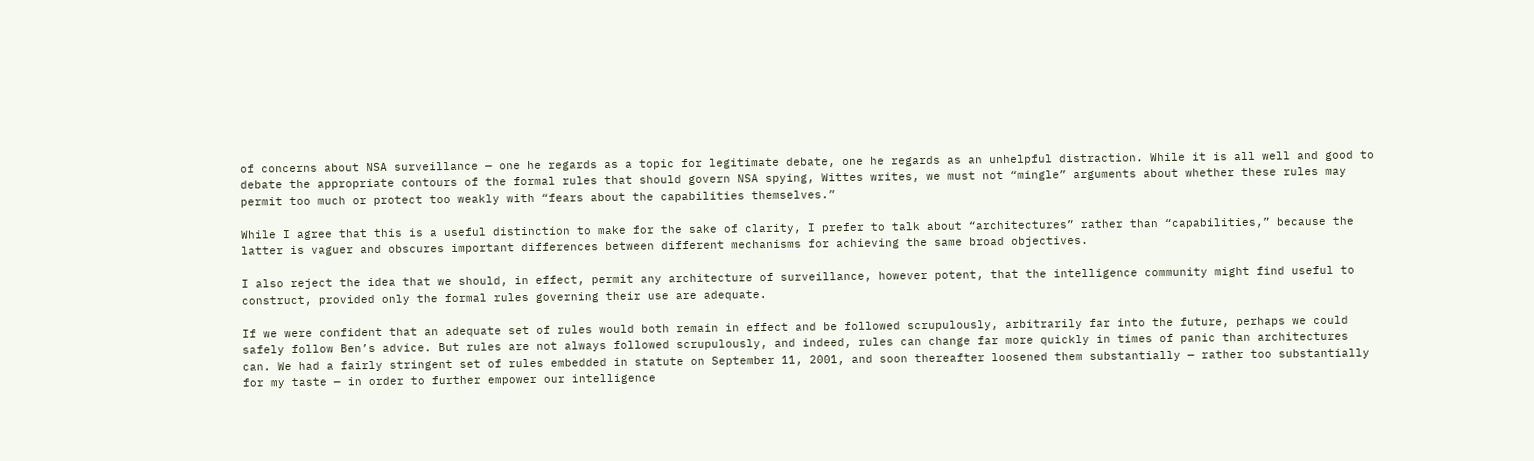of concerns about NSA surveillance — one he regards as a topic for legitimate debate, one he regards as an unhelpful distraction. While it is all well and good to debate the appropriate contours of the formal rules that should govern NSA spying, Wittes writes, we must not “mingle” arguments about whether these rules may permit too much or protect too weakly with “fears about the capabilities themselves.”

While I agree that this is a useful distinction to make for the sake of clarity, I prefer to talk about “architectures” rather than “capabilities,” because the latter is vaguer and obscures important differences between different mechanisms for achieving the same broad objectives.

I also reject the idea that we should, in effect, permit any architecture of surveillance, however potent, that the intelligence community might find useful to construct, provided only the formal rules governing their use are adequate.

If we were confident that an adequate set of rules would both remain in effect and be followed scrupulously, arbitrarily far into the future, perhaps we could safely follow Ben’s advice. But rules are not always followed scrupulously, and indeed, rules can change far more quickly in times of panic than architectures can. We had a fairly stringent set of rules embedded in statute on September 11, 2001, and soon thereafter loosened them substantially — rather too substantially for my taste — in order to further empower our intelligence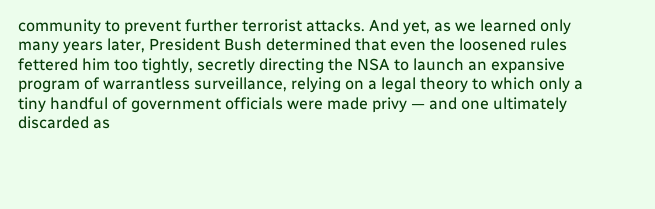community to prevent further terrorist attacks. And yet, as we learned only many years later, President Bush determined that even the loosened rules fettered him too tightly, secretly directing the NSA to launch an expansive program of warrantless surveillance, relying on a legal theory to which only a tiny handful of government officials were made privy — and one ultimately discarded as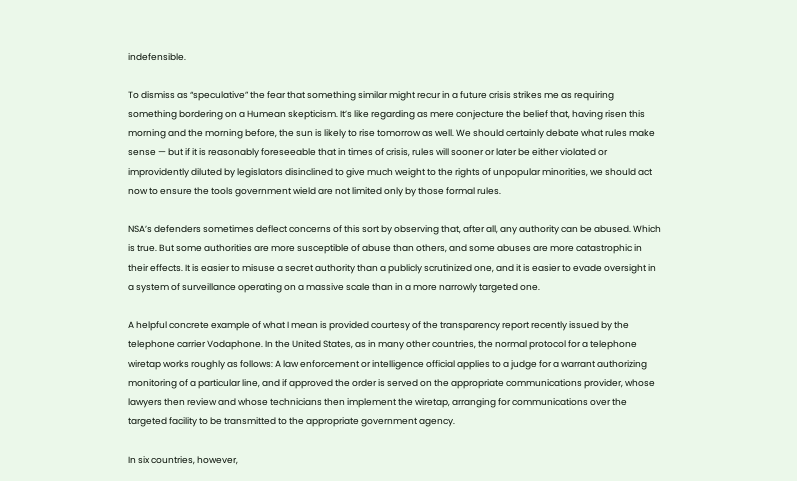indefensible.

To dismiss as “speculative” the fear that something similar might recur in a future crisis strikes me as requiring something bordering on a Humean skepticism. It’s like regarding as mere conjecture the belief that, having risen this morning and the morning before, the sun is likely to rise tomorrow as well. We should certainly debate what rules make sense — but if it is reasonably foreseeable that in times of crisis, rules will sooner or later be either violated or improvidently diluted by legislators disinclined to give much weight to the rights of unpopular minorities, we should act now to ensure the tools government wield are not limited only by those formal rules.

NSA’s defenders sometimes deflect concerns of this sort by observing that, after all, any authority can be abused. Which is true. But some authorities are more susceptible of abuse than others, and some abuses are more catastrophic in their effects. It is easier to misuse a secret authority than a publicly scrutinized one, and it is easier to evade oversight in a system of surveillance operating on a massive scale than in a more narrowly targeted one.

A helpful concrete example of what I mean is provided courtesy of the transparency report recently issued by the telephone carrier Vodaphone. In the United States, as in many other countries, the normal protocol for a telephone wiretap works roughly as follows: A law enforcement or intelligence official applies to a judge for a warrant authorizing monitoring of a particular line, and if approved the order is served on the appropriate communications provider, whose lawyers then review and whose technicians then implement the wiretap, arranging for communications over the targeted facility to be transmitted to the appropriate government agency.

In six countries, however,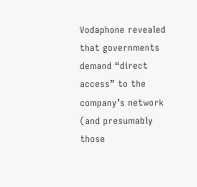Vodaphone revealed that governments demand “direct access” to the company’s network (and presumably those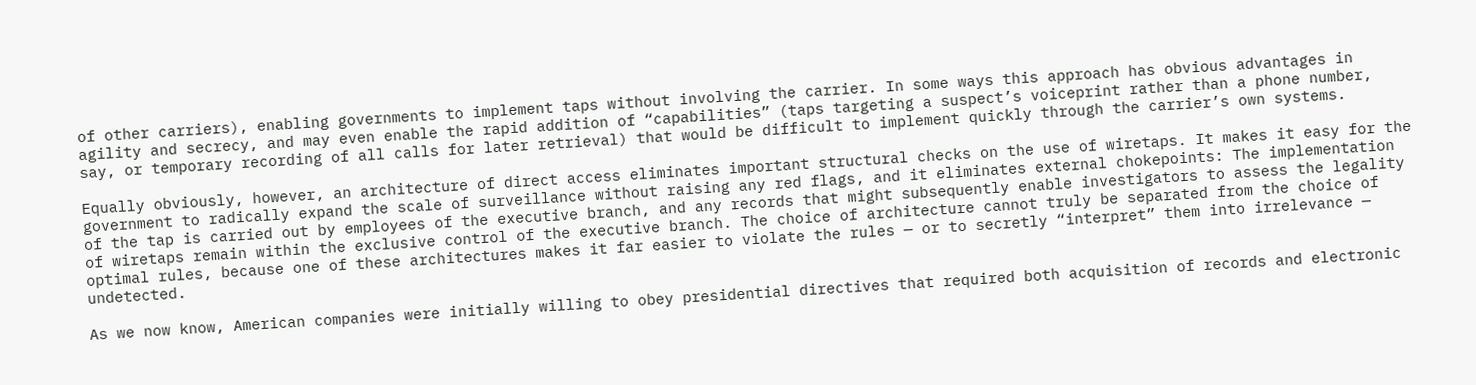of other carriers), enabling governments to implement taps without involving the carrier. In some ways this approach has obvious advantages in agility and secrecy, and may even enable the rapid addition of “capabilities” (taps targeting a suspect’s voiceprint rather than a phone number, say, or temporary recording of all calls for later retrieval) that would be difficult to implement quickly through the carrier’s own systems.

Equally obviously, however, an architecture of direct access eliminates important structural checks on the use of wiretaps. It makes it easy for the government to radically expand the scale of surveillance without raising any red flags, and it eliminates external chokepoints: The implementation of the tap is carried out by employees of the executive branch, and any records that might subsequently enable investigators to assess the legality of wiretaps remain within the exclusive control of the executive branch. The choice of architecture cannot truly be separated from the choice of optimal rules, because one of these architectures makes it far easier to violate the rules — or to secretly “interpret” them into irrelevance — undetected.

As we now know, American companies were initially willing to obey presidential directives that required both acquisition of records and electronic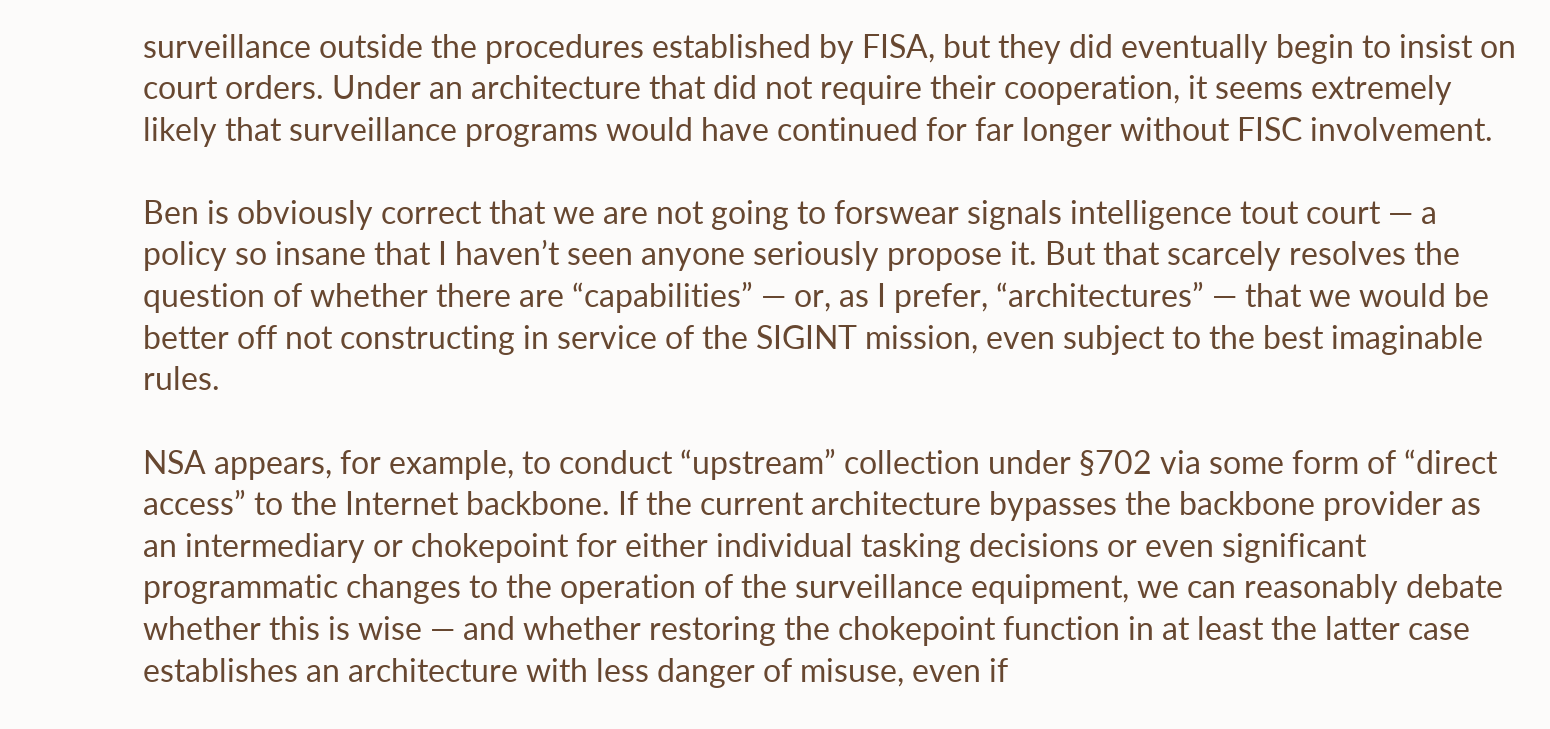surveillance outside the procedures established by FISA, but they did eventually begin to insist on court orders. Under an architecture that did not require their cooperation, it seems extremely likely that surveillance programs would have continued for far longer without FISC involvement.

Ben is obviously correct that we are not going to forswear signals intelligence tout court — a policy so insane that I haven’t seen anyone seriously propose it. But that scarcely resolves the question of whether there are “capabilities” — or, as I prefer, “architectures” — that we would be better off not constructing in service of the SIGINT mission, even subject to the best imaginable rules.

NSA appears, for example, to conduct “upstream” collection under §702 via some form of “direct access” to the Internet backbone. If the current architecture bypasses the backbone provider as an intermediary or chokepoint for either individual tasking decisions or even significant programmatic changes to the operation of the surveillance equipment, we can reasonably debate whether this is wise — and whether restoring the chokepoint function in at least the latter case establishes an architecture with less danger of misuse, even if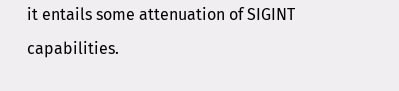it entails some attenuation of SIGINT capabilities.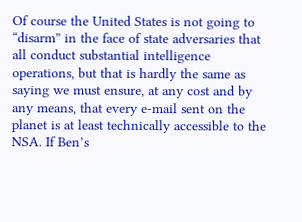Of course the United States is not going to “disarm” in the face of state adversaries that all conduct substantial intelligence operations, but that is hardly the same as saying we must ensure, at any cost and by any means, that every e-mail sent on the planet is at least technically accessible to the NSA. If Ben’s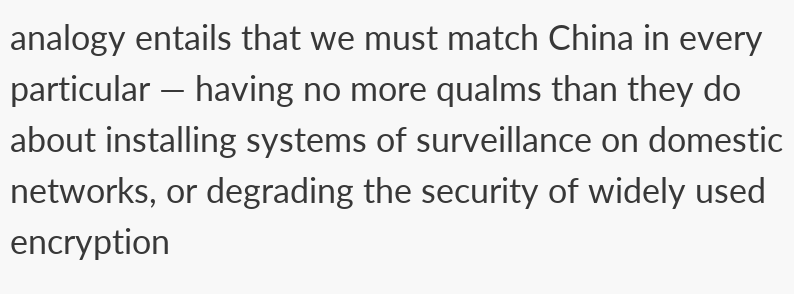analogy entails that we must match China in every particular — having no more qualms than they do about installing systems of surveillance on domestic networks, or degrading the security of widely used encryption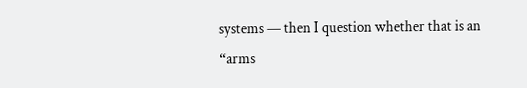systems — then I question whether that is an “arms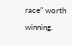race” worth winning.